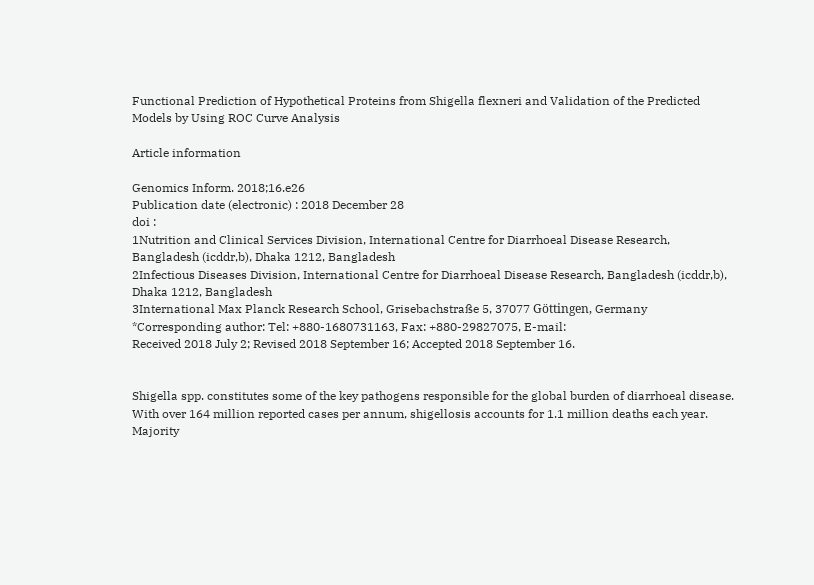Functional Prediction of Hypothetical Proteins from Shigella flexneri and Validation of the Predicted Models by Using ROC Curve Analysis

Article information

Genomics Inform. 2018;16.e26
Publication date (electronic) : 2018 December 28
doi :
1Nutrition and Clinical Services Division, International Centre for Diarrhoeal Disease Research, Bangladesh (icddr,b), Dhaka 1212, Bangladesh
2Infectious Diseases Division, International Centre for Diarrhoeal Disease Research, Bangladesh (icddr,b), Dhaka 1212, Bangladesh
3International Max Planck Research School, Grisebachstraße 5, 37077 Göttingen, Germany
*Corresponding author: Tel: +880-1680731163, Fax: +880-29827075, E-mail:
Received 2018 July 2; Revised 2018 September 16; Accepted 2018 September 16.


Shigella spp. constitutes some of the key pathogens responsible for the global burden of diarrhoeal disease. With over 164 million reported cases per annum, shigellosis accounts for 1.1 million deaths each year. Majority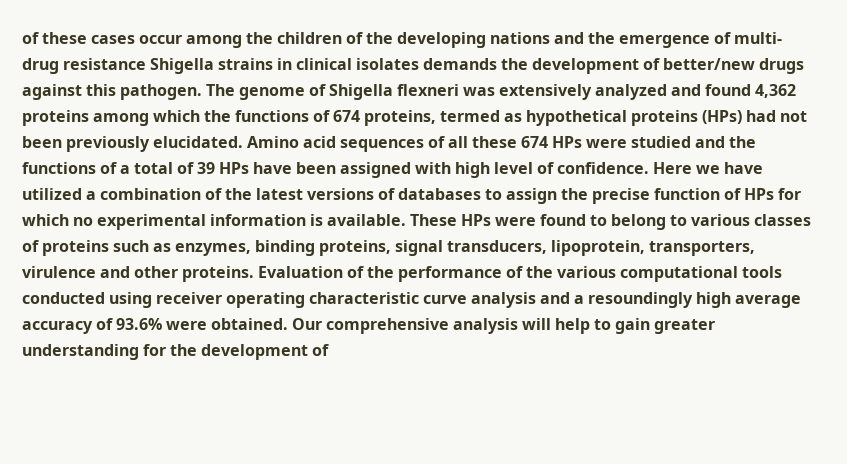of these cases occur among the children of the developing nations and the emergence of multi-drug resistance Shigella strains in clinical isolates demands the development of better/new drugs against this pathogen. The genome of Shigella flexneri was extensively analyzed and found 4,362 proteins among which the functions of 674 proteins, termed as hypothetical proteins (HPs) had not been previously elucidated. Amino acid sequences of all these 674 HPs were studied and the functions of a total of 39 HPs have been assigned with high level of confidence. Here we have utilized a combination of the latest versions of databases to assign the precise function of HPs for which no experimental information is available. These HPs were found to belong to various classes of proteins such as enzymes, binding proteins, signal transducers, lipoprotein, transporters, virulence and other proteins. Evaluation of the performance of the various computational tools conducted using receiver operating characteristic curve analysis and a resoundingly high average accuracy of 93.6% were obtained. Our comprehensive analysis will help to gain greater understanding for the development of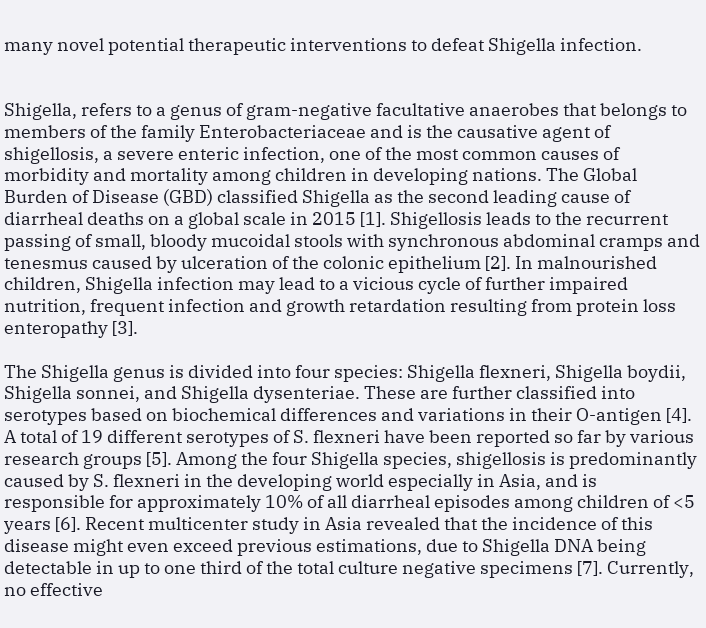many novel potential therapeutic interventions to defeat Shigella infection.


Shigella, refers to a genus of gram-negative facultative anaerobes that belongs to members of the family Enterobacteriaceae and is the causative agent of shigellosis, a severe enteric infection, one of the most common causes of morbidity and mortality among children in developing nations. The Global Burden of Disease (GBD) classified Shigella as the second leading cause of diarrheal deaths on a global scale in 2015 [1]. Shigellosis leads to the recurrent passing of small, bloody mucoidal stools with synchronous abdominal cramps and tenesmus caused by ulceration of the colonic epithelium [2]. In malnourished children, Shigella infection may lead to a vicious cycle of further impaired nutrition, frequent infection and growth retardation resulting from protein loss enteropathy [3].

The Shigella genus is divided into four species: Shigella flexneri, Shigella boydii, Shigella sonnei, and Shigella dysenteriae. These are further classified into serotypes based on biochemical differences and variations in their O-antigen [4]. A total of 19 different serotypes of S. flexneri have been reported so far by various research groups [5]. Among the four Shigella species, shigellosis is predominantly caused by S. flexneri in the developing world especially in Asia, and is responsible for approximately 10% of all diarrheal episodes among children of <5 years [6]. Recent multicenter study in Asia revealed that the incidence of this disease might even exceed previous estimations, due to Shigella DNA being detectable in up to one third of the total culture negative specimens [7]. Currently, no effective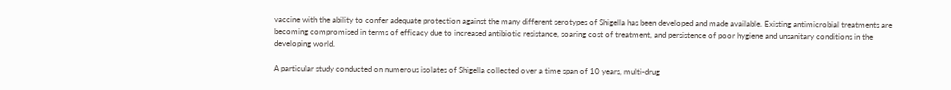vaccine with the ability to confer adequate protection against the many different serotypes of Shigella has been developed and made available. Existing antimicrobial treatments are becoming compromised in terms of efficacy due to increased antibiotic resistance, soaring cost of treatment, and persistence of poor hygiene and unsanitary conditions in the developing world.

A particular study conducted on numerous isolates of Shigella collected over a time span of 10 years, multi-drug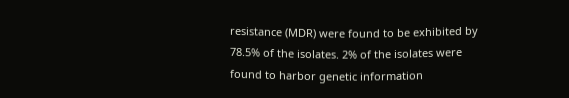resistance (MDR) were found to be exhibited by 78.5% of the isolates. 2% of the isolates were found to harbor genetic information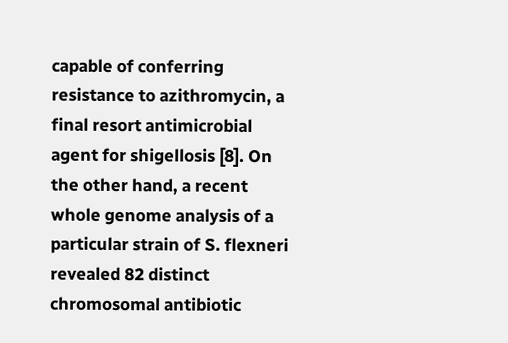capable of conferring resistance to azithromycin, a final resort antimicrobial agent for shigellosis [8]. On the other hand, a recent whole genome analysis of a particular strain of S. flexneri revealed 82 distinct chromosomal antibiotic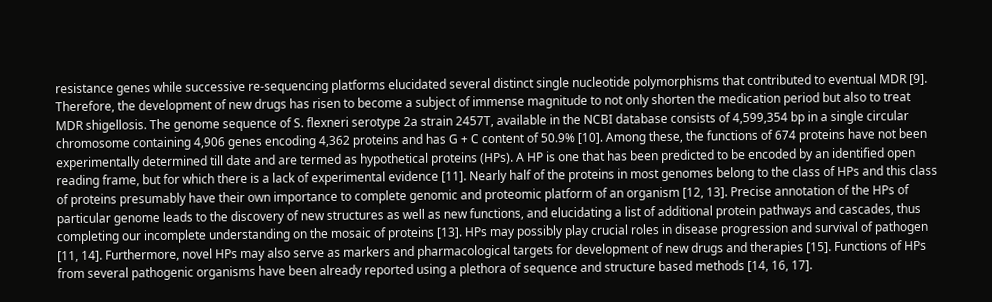resistance genes while successive re-sequencing platforms elucidated several distinct single nucleotide polymorphisms that contributed to eventual MDR [9]. Therefore, the development of new drugs has risen to become a subject of immense magnitude to not only shorten the medication period but also to treat MDR shigellosis. The genome sequence of S. flexneri serotype 2a strain 2457T, available in the NCBI database consists of 4,599,354 bp in a single circular chromosome containing 4,906 genes encoding 4,362 proteins and has G + C content of 50.9% [10]. Among these, the functions of 674 proteins have not been experimentally determined till date and are termed as hypothetical proteins (HPs). A HP is one that has been predicted to be encoded by an identified open reading frame, but for which there is a lack of experimental evidence [11]. Nearly half of the proteins in most genomes belong to the class of HPs and this class of proteins presumably have their own importance to complete genomic and proteomic platform of an organism [12, 13]. Precise annotation of the HPs of particular genome leads to the discovery of new structures as well as new functions, and elucidating a list of additional protein pathways and cascades, thus completing our incomplete understanding on the mosaic of proteins [13]. HPs may possibly play crucial roles in disease progression and survival of pathogen [11, 14]. Furthermore, novel HPs may also serve as markers and pharmacological targets for development of new drugs and therapies [15]. Functions of HPs from several pathogenic organisms have been already reported using a plethora of sequence and structure based methods [14, 16, 17].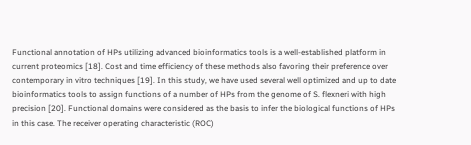Functional annotation of HPs utilizing advanced bioinformatics tools is a well-established platform in current proteomics [18]. Cost and time efficiency of these methods also favoring their preference over contemporary in vitro techniques [19]. In this study, we have used several well optimized and up to date bioinformatics tools to assign functions of a number of HPs from the genome of S. flexneri with high precision [20]. Functional domains were considered as the basis to infer the biological functions of HPs in this case. The receiver operating characteristic (ROC)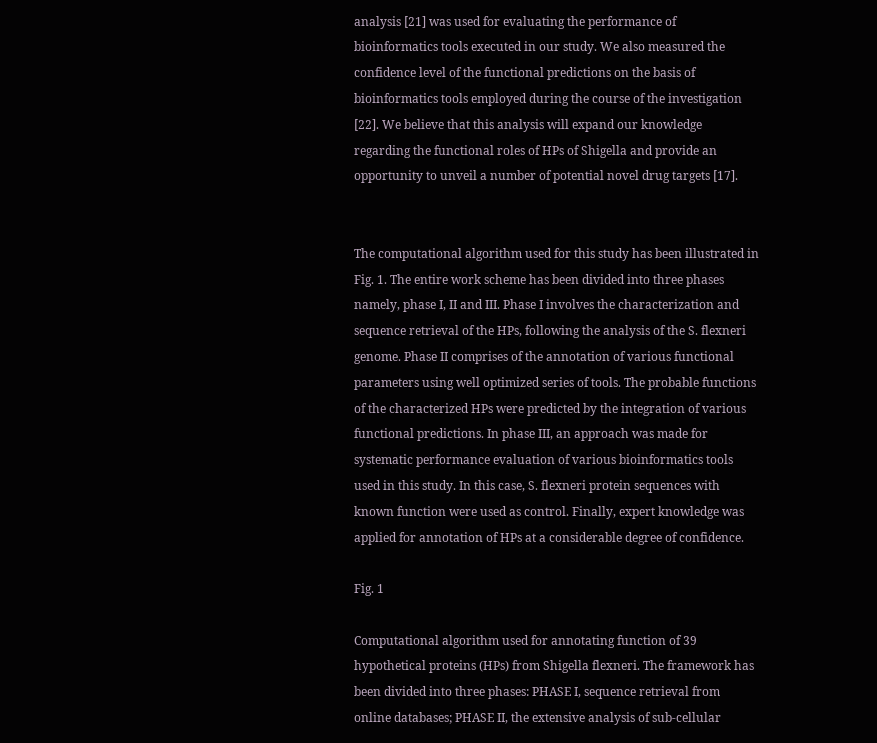analysis [21] was used for evaluating the performance of bioinformatics tools executed in our study. We also measured the confidence level of the functional predictions on the basis of bioinformatics tools employed during the course of the investigation [22]. We believe that this analysis will expand our knowledge regarding the functional roles of HPs of Shigella and provide an opportunity to unveil a number of potential novel drug targets [17].


The computational algorithm used for this study has been illustrated in Fig. 1. The entire work scheme has been divided into three phases namely, phase I, II and III. Phase I involves the characterization and sequence retrieval of the HPs, following the analysis of the S. flexneri genome. Phase II comprises of the annotation of various functional parameters using well optimized series of tools. The probable functions of the characterized HPs were predicted by the integration of various functional predictions. In phase III, an approach was made for systematic performance evaluation of various bioinformatics tools used in this study. In this case, S. flexneri protein sequences with known function were used as control. Finally, expert knowledge was applied for annotation of HPs at a considerable degree of confidence.

Fig. 1

Computational algorithm used for annotating function of 39 hypothetical proteins (HPs) from Shigella flexneri. The framework has been divided into three phases: PHASE I, sequence retrieval from online databases; PHASE II, the extensive analysis of sub-cellular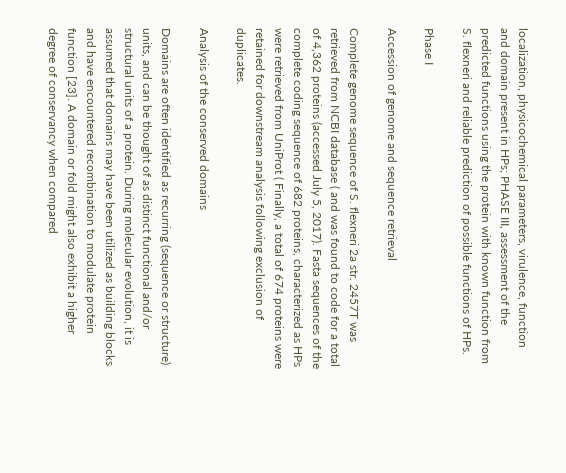localization, physicochemical parameters, virulence, function and domain present in HPs; PHASE III, assessment of the predicted functions using the protein with known function from S. flexneri and reliable prediction of possible functions of HPs.

Phase I

Accession of genome and sequence retrieval

Complete genome sequence of S. flexneri 2a str. 2457T was retrieved from NCBI database ( and was found to code for a total of 4,362 proteins (accessed July 5, 2017). Fasta sequences of the complete coding sequence of 682 proteins, characterized as HPs were retrieved from UniProt ( Finally, a total of 674 proteins were retained for downstream analysis following exclusion of duplicates.

Analysis of the conserved domains

Domains are often identified as recurring (sequence or structure) units, and can be thought of as distinct functional and/or structural units of a protein. During molecular evolution, it is assumed that domains may have been utilized as building blocks and have encountered recombination to modulate protein function [23]. A domain or fold might also exhibit a higher degree of conservancy when compared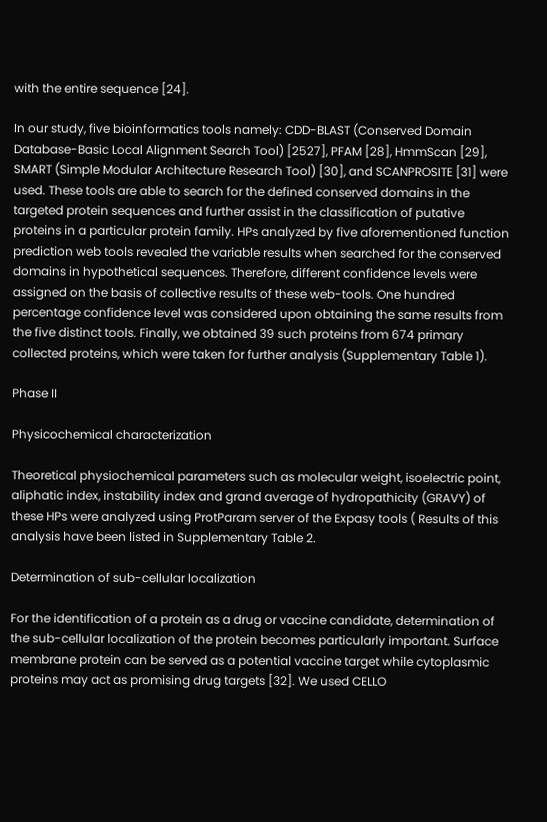with the entire sequence [24].

In our study, five bioinformatics tools namely: CDD-BLAST (Conserved Domain Database-Basic Local Alignment Search Tool) [2527], PFAM [28], HmmScan [29], SMART (Simple Modular Architecture Research Tool) [30], and SCANPROSITE [31] were used. These tools are able to search for the defined conserved domains in the targeted protein sequences and further assist in the classification of putative proteins in a particular protein family. HPs analyzed by five aforementioned function prediction web tools revealed the variable results when searched for the conserved domains in hypothetical sequences. Therefore, different confidence levels were assigned on the basis of collective results of these web-tools. One hundred percentage confidence level was considered upon obtaining the same results from the five distinct tools. Finally, we obtained 39 such proteins from 674 primary collected proteins, which were taken for further analysis (Supplementary Table 1).

Phase II

Physicochemical characterization

Theoretical physiochemical parameters such as molecular weight, isoelectric point, aliphatic index, instability index and grand average of hydropathicity (GRAVY) of these HPs were analyzed using ProtParam server of the Expasy tools ( Results of this analysis have been listed in Supplementary Table 2.

Determination of sub-cellular localization

For the identification of a protein as a drug or vaccine candidate, determination of the sub-cellular localization of the protein becomes particularly important. Surface membrane protein can be served as a potential vaccine target while cytoplasmic proteins may act as promising drug targets [32]. We used CELLO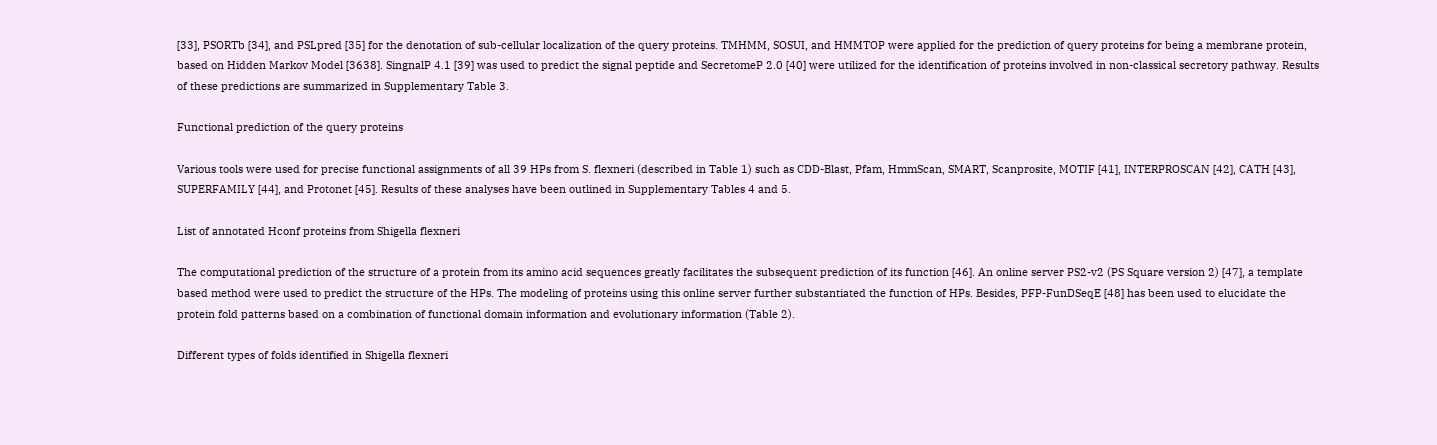[33], PSORTb [34], and PSLpred [35] for the denotation of sub-cellular localization of the query proteins. TMHMM, SOSUI, and HMMTOP were applied for the prediction of query proteins for being a membrane protein, based on Hidden Markov Model [3638]. SingnalP 4.1 [39] was used to predict the signal peptide and SecretomeP 2.0 [40] were utilized for the identification of proteins involved in non-classical secretory pathway. Results of these predictions are summarized in Supplementary Table 3.

Functional prediction of the query proteins

Various tools were used for precise functional assignments of all 39 HPs from S. flexneri (described in Table 1) such as CDD-Blast, Pfam, HmmScan, SMART, Scanprosite, MOTIF [41], INTERPROSCAN [42], CATH [43], SUPERFAMILY [44], and Protonet [45]. Results of these analyses have been outlined in Supplementary Tables 4 and 5.

List of annotated Hconf proteins from Shigella flexneri

The computational prediction of the structure of a protein from its amino acid sequences greatly facilitates the subsequent prediction of its function [46]. An online server PS2-v2 (PS Square version 2) [47], a template based method were used to predict the structure of the HPs. The modeling of proteins using this online server further substantiated the function of HPs. Besides, PFP-FunDSeqE [48] has been used to elucidate the protein fold patterns based on a combination of functional domain information and evolutionary information (Table 2).

Different types of folds identified in Shigella flexneri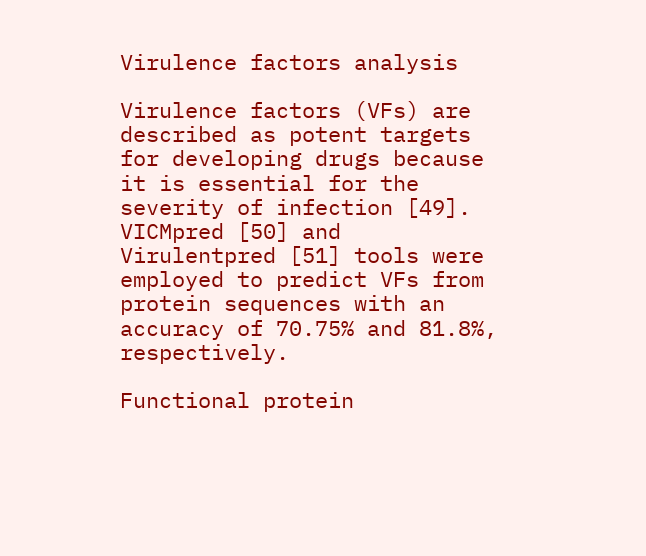Virulence factors analysis

Virulence factors (VFs) are described as potent targets for developing drugs because it is essential for the severity of infection [49]. VICMpred [50] and Virulentpred [51] tools were employed to predict VFs from protein sequences with an accuracy of 70.75% and 81.8%, respectively.

Functional protein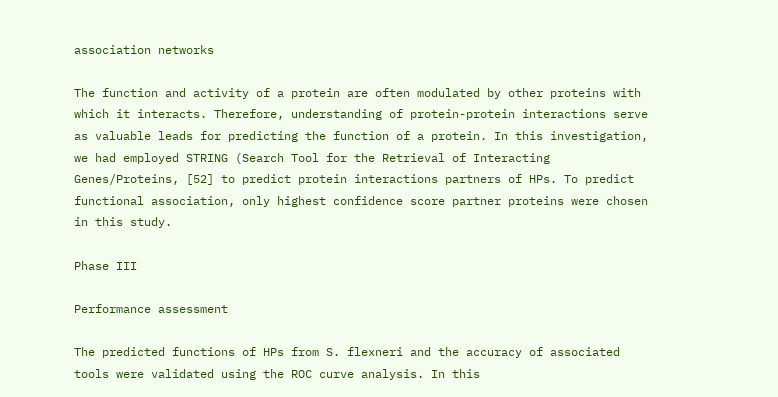association networks

The function and activity of a protein are often modulated by other proteins with which it interacts. Therefore, understanding of protein-protein interactions serve as valuable leads for predicting the function of a protein. In this investigation, we had employed STRING (Search Tool for the Retrieval of Interacting Genes/Proteins, [52] to predict protein interactions partners of HPs. To predict functional association, only highest confidence score partner proteins were chosen in this study.

Phase III

Performance assessment

The predicted functions of HPs from S. flexneri and the accuracy of associated tools were validated using the ROC curve analysis. In this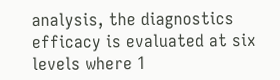analysis, the diagnostics efficacy is evaluated at six levels where 1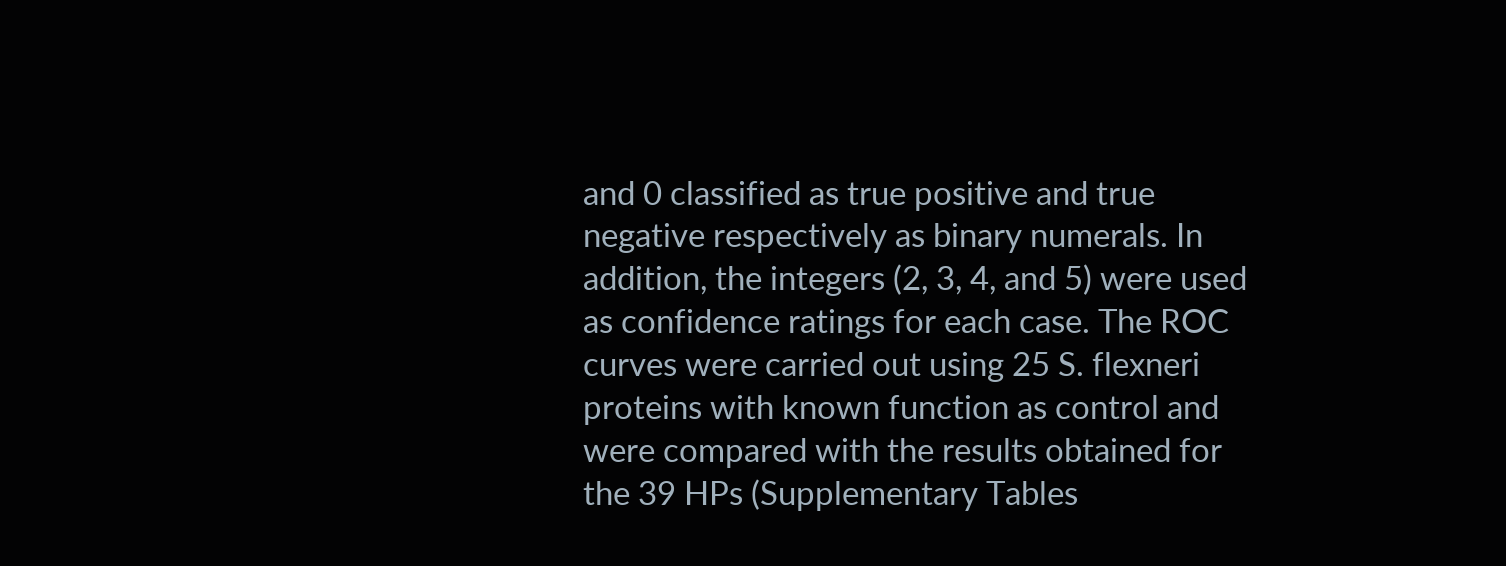and 0 classified as true positive and true negative respectively as binary numerals. In addition, the integers (2, 3, 4, and 5) were used as confidence ratings for each case. The ROC curves were carried out using 25 S. flexneri proteins with known function as control and were compared with the results obtained for the 39 HPs (Supplementary Tables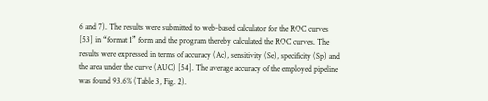6 and 7). The results were submitted to web-based calculator for the ROC curves [53] in “format 1” form and the program thereby calculated the ROC curves. The results were expressed in terms of accuracy (Ac), sensitivity (Se), specificity (Sp) and the area under the curve (AUC) [54]. The average accuracy of the employed pipeline was found 93.6% (Table 3, Fig. 2).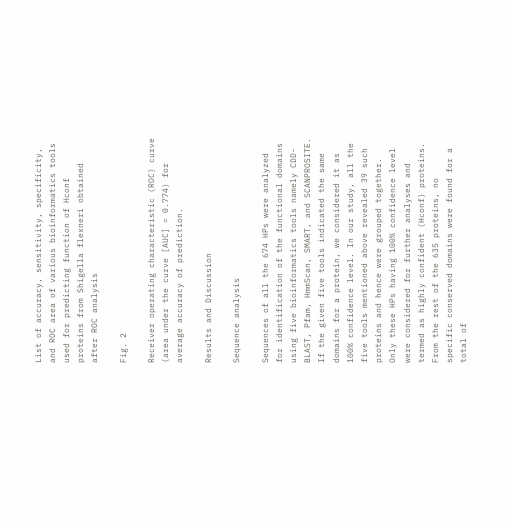List of accuracy, sensitivity, specificity, and ROC area of various bioinformatics tools used for predicting function of Hconf proteins from Shigella flexneri obtained after ROC analysis

Fig. 2

Receiver operating characteristic (ROC) curve (area under the curve [AUC] = 0.774) for average accuracy of prediction.

Results and Discussion

Sequence analysis

Sequences of all the 674 HPs were analyzed for identification of the functional domains using five bioinformatics tools namely CDD-BLAST, Pfam, HmmScan, SMART, and SCANPROSITE. If the given five tools indicated the same domains for a protein, we considered it as 100% confidence level. In our study, all the five tools mentioned above revealed 39 such proteins and hence were grouped together. Only these HPs having 100% confidence level were considered for further analyses and termed as highly confident (Hconf) proteins. From the rest of the 635 proteins, no specific conserved domains were found for a total of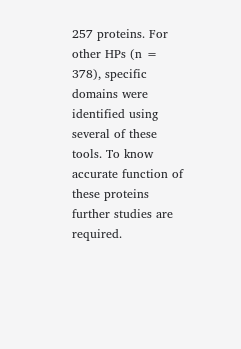257 proteins. For other HPs (n = 378), specific domains were identified using several of these tools. To know accurate function of these proteins further studies are required.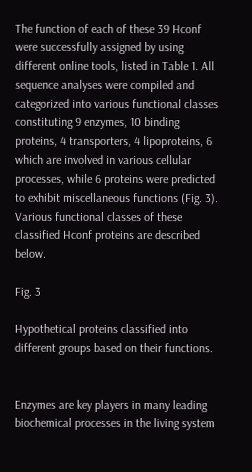The function of each of these 39 Hconf were successfully assigned by using different online tools, listed in Table 1. All sequence analyses were compiled and categorized into various functional classes constituting 9 enzymes, 10 binding proteins, 4 transporters, 4 lipoproteins, 6 which are involved in various cellular processes, while 6 proteins were predicted to exhibit miscellaneous functions (Fig. 3). Various functional classes of these classified Hconf proteins are described below.

Fig. 3

Hypothetical proteins classified into different groups based on their functions.


Enzymes are key players in many leading biochemical processes in the living system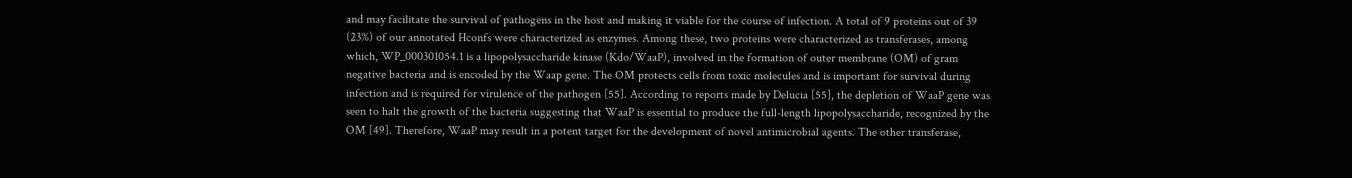and may facilitate the survival of pathogens in the host and making it viable for the course of infection. A total of 9 proteins out of 39 (23%) of our annotated Hconfs were characterized as enzymes. Among these, two proteins were characterized as transferases, among which, WP_000301054.1 is a lipopolysaccharide kinase (Kdo/WaaP), involved in the formation of outer membrane (OM) of gram negative bacteria and is encoded by the Waap gene. The OM protects cells from toxic molecules and is important for survival during infection and is required for virulence of the pathogen [55]. According to reports made by Delucia [55], the depletion of WaaP gene was seen to halt the growth of the bacteria suggesting that WaaP is essential to produce the full-length lipopolysaccharide, recognized by the OM [49]. Therefore, WaaP may result in a potent target for the development of novel antimicrobial agents. The other transferase,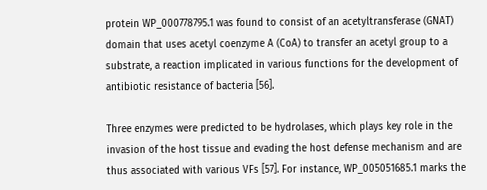protein WP_000778795.1 was found to consist of an acetyltransferase (GNAT) domain that uses acetyl coenzyme A (CoA) to transfer an acetyl group to a substrate, a reaction implicated in various functions for the development of antibiotic resistance of bacteria [56].

Three enzymes were predicted to be hydrolases, which plays key role in the invasion of the host tissue and evading the host defense mechanism and are thus associated with various VFs [57]. For instance, WP_005051685.1 marks the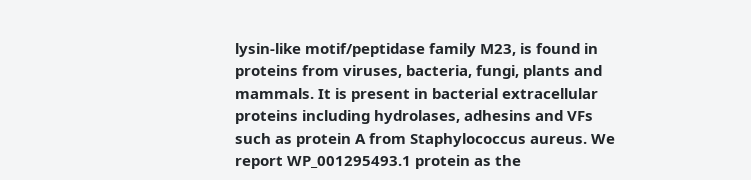lysin-like motif/peptidase family M23, is found in proteins from viruses, bacteria, fungi, plants and mammals. It is present in bacterial extracellular proteins including hydrolases, adhesins and VFs such as protein A from Staphylococcus aureus. We report WP_001295493.1 protein as the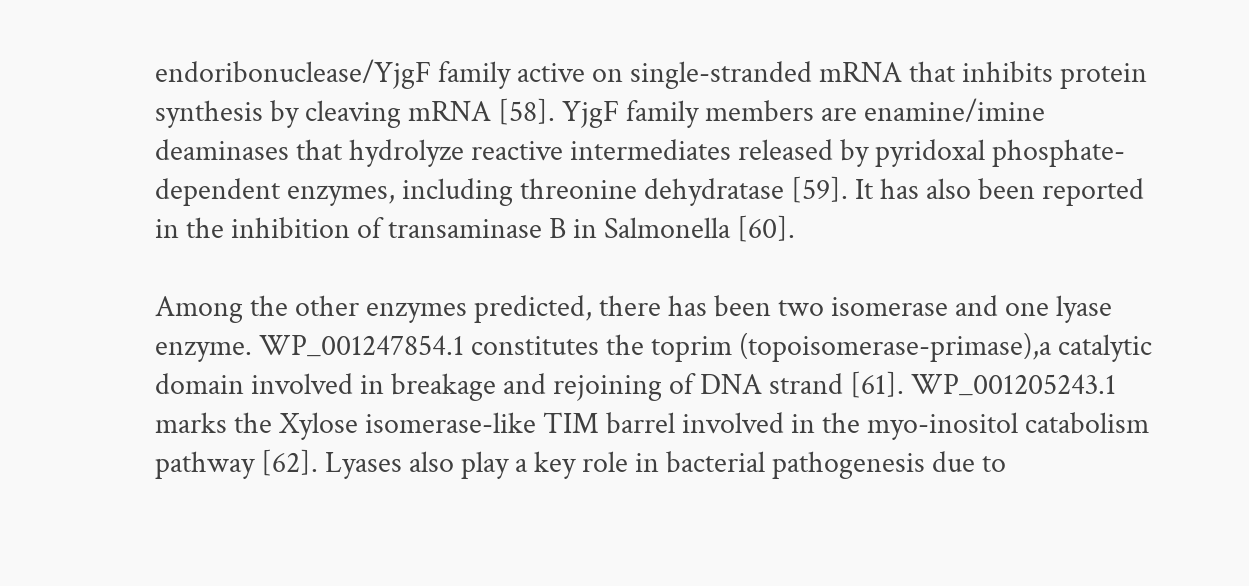endoribonuclease/YjgF family active on single-stranded mRNA that inhibits protein synthesis by cleaving mRNA [58]. YjgF family members are enamine/imine deaminases that hydrolyze reactive intermediates released by pyridoxal phosphate-dependent enzymes, including threonine dehydratase [59]. It has also been reported in the inhibition of transaminase B in Salmonella [60].

Among the other enzymes predicted, there has been two isomerase and one lyase enzyme. WP_001247854.1 constitutes the toprim (topoisomerase-primase),a catalytic domain involved in breakage and rejoining of DNA strand [61]. WP_001205243.1 marks the Xylose isomerase-like TIM barrel involved in the myo-inositol catabolism pathway [62]. Lyases also play a key role in bacterial pathogenesis due to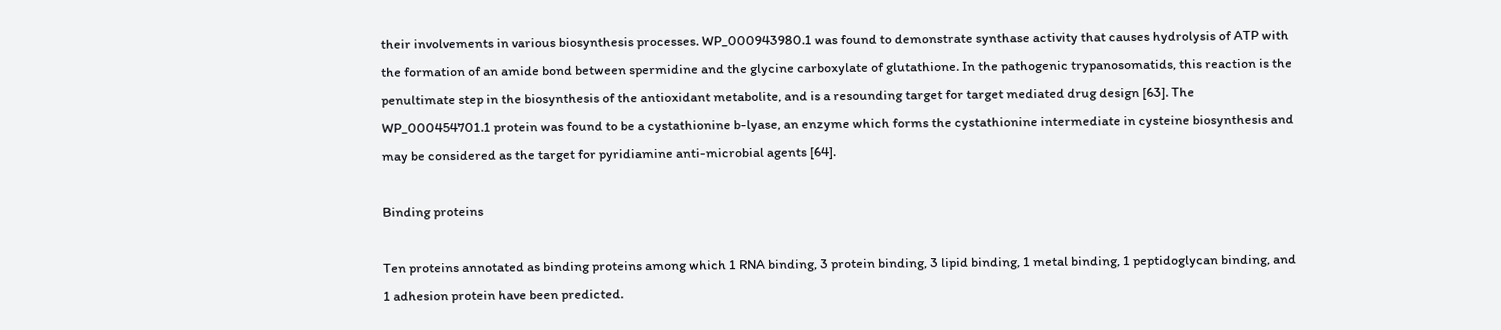their involvements in various biosynthesis processes. WP_000943980.1 was found to demonstrate synthase activity that causes hydrolysis of ATP with the formation of an amide bond between spermidine and the glycine carboxylate of glutathione. In the pathogenic trypanosomatids, this reaction is the penultimate step in the biosynthesis of the antioxidant metabolite, and is a resounding target for target mediated drug design [63]. The WP_000454701.1 protein was found to be a cystathionine b-lyase, an enzyme which forms the cystathionine intermediate in cysteine biosynthesis and may be considered as the target for pyridiamine anti-microbial agents [64].

Binding proteins

Ten proteins annotated as binding proteins among which 1 RNA binding, 3 protein binding, 3 lipid binding, 1 metal binding, 1 peptidoglycan binding, and 1 adhesion protein have been predicted.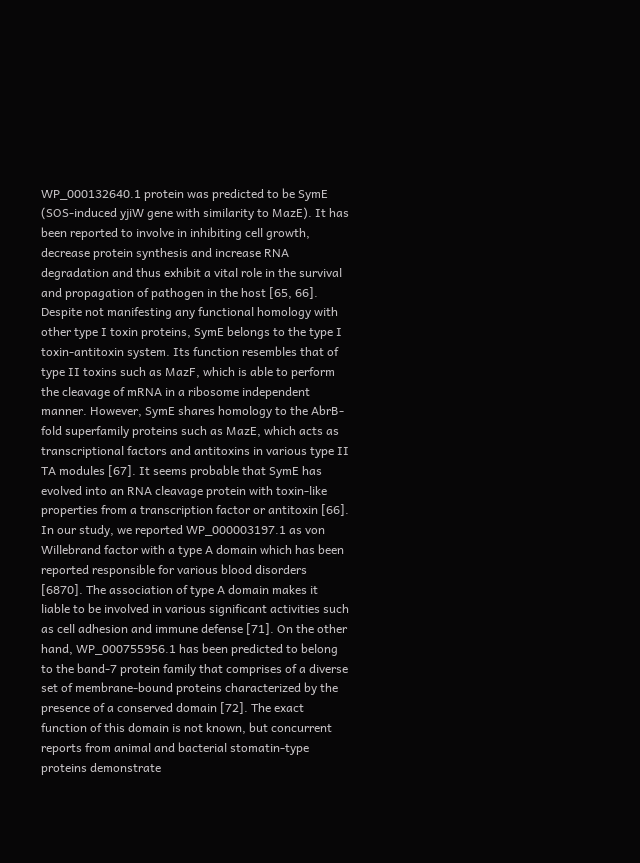WP_000132640.1 protein was predicted to be SymE (SOS-induced yjiW gene with similarity to MazE). It has been reported to involve in inhibiting cell growth, decrease protein synthesis and increase RNA degradation and thus exhibit a vital role in the survival and propagation of pathogen in the host [65, 66]. Despite not manifesting any functional homology with other type I toxin proteins, SymE belongs to the type I toxin-antitoxin system. Its function resembles that of type II toxins such as MazF, which is able to perform the cleavage of mRNA in a ribosome independent manner. However, SymE shares homology to the AbrB-fold superfamily proteins such as MazE, which acts as transcriptional factors and antitoxins in various type II TA modules [67]. It seems probable that SymE has evolved into an RNA cleavage protein with toxin-like properties from a transcription factor or antitoxin [66]. In our study, we reported WP_000003197.1 as von Willebrand factor with a type A domain which has been reported responsible for various blood disorders [6870]. The association of type A domain makes it liable to be involved in various significant activities such as cell adhesion and immune defense [71]. On the other hand, WP_000755956.1 has been predicted to belong to the band-7 protein family that comprises of a diverse set of membrane-bound proteins characterized by the presence of a conserved domain [72]. The exact function of this domain is not known, but concurrent reports from animal and bacterial stomatin-type proteins demonstrate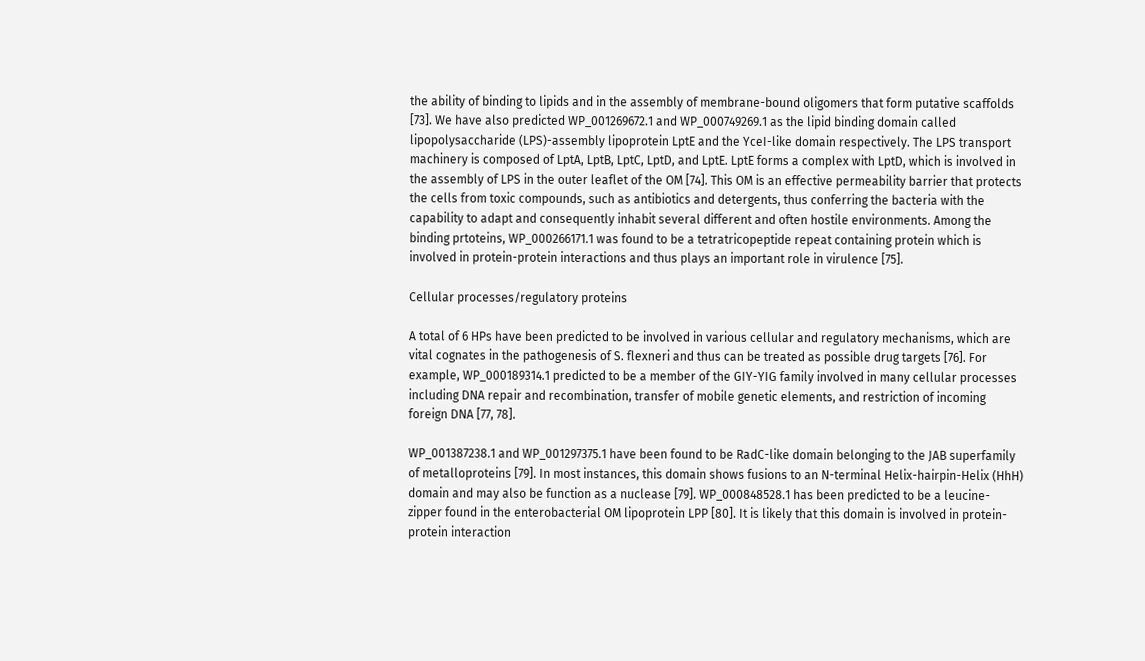the ability of binding to lipids and in the assembly of membrane-bound oligomers that form putative scaffolds [73]. We have also predicted WP_001269672.1 and WP_000749269.1 as the lipid binding domain called lipopolysaccharide (LPS)-assembly lipoprotein LptE and the YceI-like domain respectively. The LPS transport machinery is composed of LptA, LptB, LptC, LptD, and LptE. LptE forms a complex with LptD, which is involved in the assembly of LPS in the outer leaflet of the OM [74]. This OM is an effective permeability barrier that protects the cells from toxic compounds, such as antibiotics and detergents, thus conferring the bacteria with the capability to adapt and consequently inhabit several different and often hostile environments. Among the binding prtoteins, WP_000266171.1 was found to be a tetratricopeptide repeat containing protein which is involved in protein-protein interactions and thus plays an important role in virulence [75].

Cellular processes/regulatory proteins

A total of 6 HPs have been predicted to be involved in various cellular and regulatory mechanisms, which are vital cognates in the pathogenesis of S. flexneri and thus can be treated as possible drug targets [76]. For example, WP_000189314.1 predicted to be a member of the GIY-YIG family involved in many cellular processes including DNA repair and recombination, transfer of mobile genetic elements, and restriction of incoming foreign DNA [77, 78].

WP_001387238.1 and WP_001297375.1 have been found to be RadC-like domain belonging to the JAB superfamily of metalloproteins [79]. In most instances, this domain shows fusions to an N-terminal Helix-hairpin-Helix (HhH) domain and may also be function as a nuclease [79]. WP_000848528.1 has been predicted to be a leucine-zipper found in the enterobacterial OM lipoprotein LPP [80]. It is likely that this domain is involved in protein-protein interaction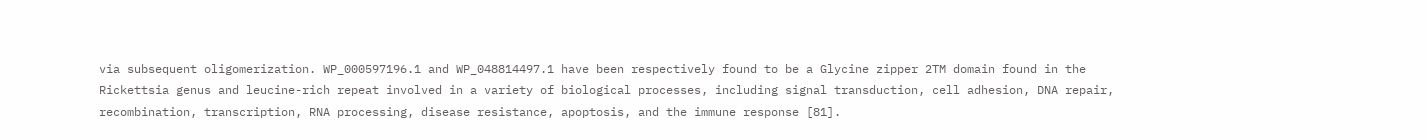via subsequent oligomerization. WP_000597196.1 and WP_048814497.1 have been respectively found to be a Glycine zipper 2TM domain found in the Rickettsia genus and leucine-rich repeat involved in a variety of biological processes, including signal transduction, cell adhesion, DNA repair, recombination, transcription, RNA processing, disease resistance, apoptosis, and the immune response [81].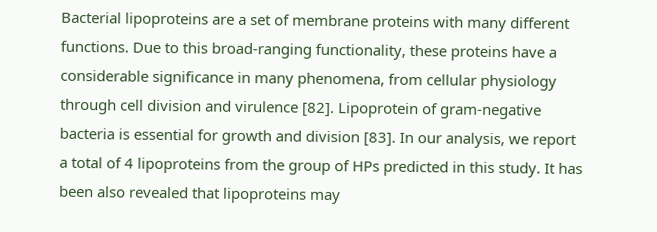Bacterial lipoproteins are a set of membrane proteins with many different functions. Due to this broad-ranging functionality, these proteins have a considerable significance in many phenomena, from cellular physiology through cell division and virulence [82]. Lipoprotein of gram-negative bacteria is essential for growth and division [83]. In our analysis, we report a total of 4 lipoproteins from the group of HPs predicted in this study. It has been also revealed that lipoproteins may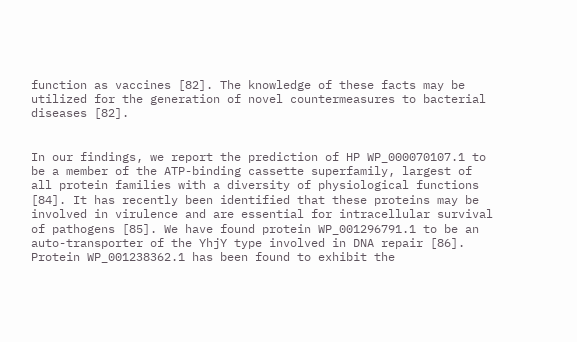function as vaccines [82]. The knowledge of these facts may be utilized for the generation of novel countermeasures to bacterial diseases [82].


In our findings, we report the prediction of HP WP_000070107.1 to be a member of the ATP-binding cassette superfamily, largest of all protein families with a diversity of physiological functions [84]. It has recently been identified that these proteins may be involved in virulence and are essential for intracellular survival of pathogens [85]. We have found protein WP_001296791.1 to be an auto-transporter of the YhjY type involved in DNA repair [86]. Protein WP_001238362.1 has been found to exhibit the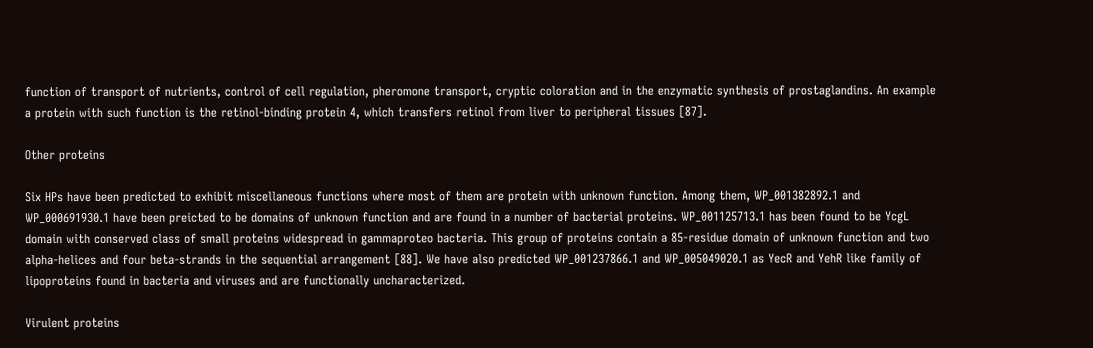function of transport of nutrients, control of cell regulation, pheromone transport, cryptic coloration and in the enzymatic synthesis of prostaglandins. An example a protein with such function is the retinol-binding protein 4, which transfers retinol from liver to peripheral tissues [87].

Other proteins

Six HPs have been predicted to exhibit miscellaneous functions where most of them are protein with unknown function. Among them, WP_001382892.1 and WP_000691930.1 have been preicted to be domains of unknown function and are found in a number of bacterial proteins. WP_001125713.1 has been found to be YcgL domain with conserved class of small proteins widespread in gammaproteo bacteria. This group of proteins contain a 85-residue domain of unknown function and two alpha-helices and four beta-strands in the sequential arrangement [88]. We have also predicted WP_001237866.1 and WP_005049020.1 as YecR and YehR like family of lipoproteins found in bacteria and viruses and are functionally uncharacterized.

Virulent proteins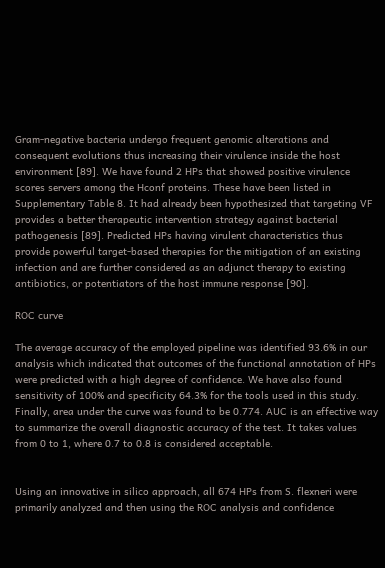Gram-negative bacteria undergo frequent genomic alterations and consequent evolutions thus increasing their virulence inside the host environment [89]. We have found 2 HPs that showed positive virulence scores servers among the Hconf proteins. These have been listed in Supplementary Table 8. It had already been hypothesized that targeting VF provides a better therapeutic intervention strategy against bacterial pathogenesis [89]. Predicted HPs having virulent characteristics thus provide powerful target-based therapies for the mitigation of an existing infection and are further considered as an adjunct therapy to existing antibiotics, or potentiators of the host immune response [90].

ROC curve

The average accuracy of the employed pipeline was identified 93.6% in our analysis which indicated that outcomes of the functional annotation of HPs were predicted with a high degree of confidence. We have also found sensitivity of 100% and specificity 64.3% for the tools used in this study. Finally, area under the curve was found to be 0.774. AUC is an effective way to summarize the overall diagnostic accuracy of the test. It takes values from 0 to 1, where 0.7 to 0.8 is considered acceptable.


Using an innovative in silico approach, all 674 HPs from S. flexneri were primarily analyzed and then using the ROC analysis and confidence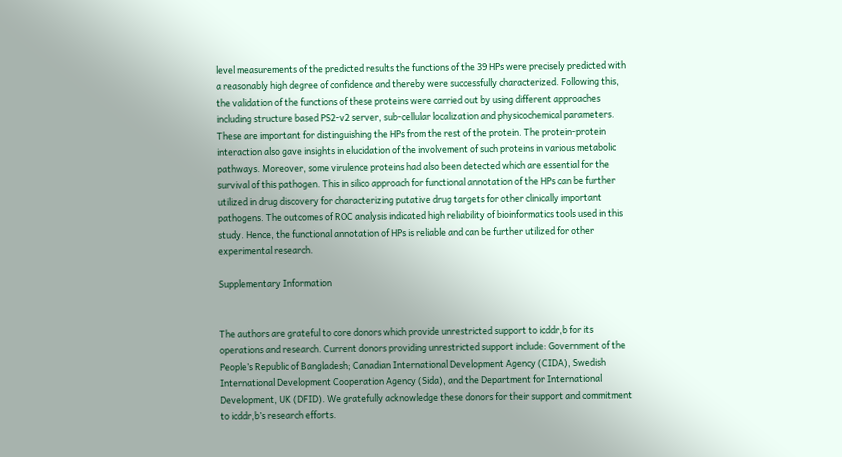level measurements of the predicted results the functions of the 39 HPs were precisely predicted with a reasonably high degree of confidence and thereby were successfully characterized. Following this, the validation of the functions of these proteins were carried out by using different approaches including structure based PS2-v2 server, sub-cellular localization and physicochemical parameters. These are important for distinguishing the HPs from the rest of the protein. The protein-protein interaction also gave insights in elucidation of the involvement of such proteins in various metabolic pathways. Moreover, some virulence proteins had also been detected which are essential for the survival of this pathogen. This in silico approach for functional annotation of the HPs can be further utilized in drug discovery for characterizing putative drug targets for other clinically important pathogens. The outcomes of ROC analysis indicated high reliability of bioinformatics tools used in this study. Hence, the functional annotation of HPs is reliable and can be further utilized for other experimental research.

Supplementary Information


The authors are grateful to core donors which provide unrestricted support to icddr,b for its operations and research. Current donors providing unrestricted support include: Government of the People’s Republic of Bangladesh; Canadian International Development Agency (CIDA), Swedish International Development Cooperation Agency (Sida), and the Department for International Development, UK (DFID). We gratefully acknowledge these donors for their support and commitment to icddr,b’s research efforts.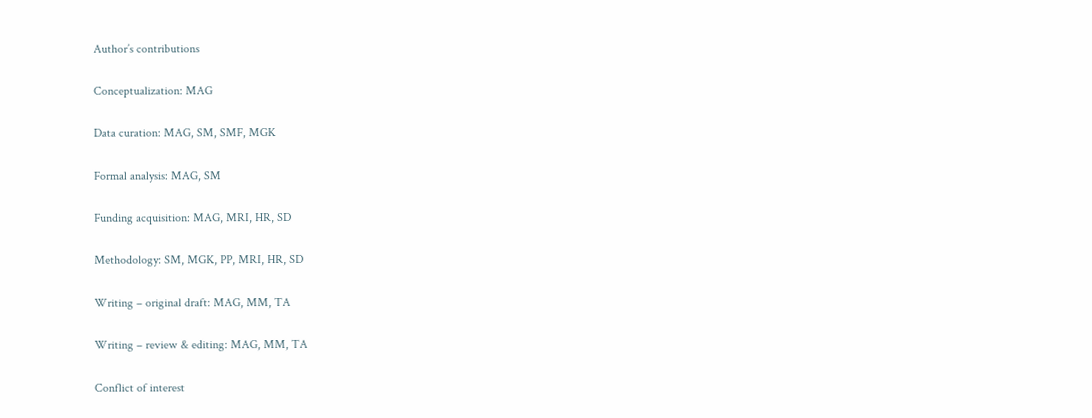Author’s contributions

Conceptualization: MAG

Data curation: MAG, SM, SMF, MGK

Formal analysis: MAG, SM

Funding acquisition: MAG, MRI, HR, SD

Methodology: SM, MGK, PP, MRI, HR, SD

Writing – original draft: MAG, MM, TA

Writing – review & editing: MAG, MM, TA

Conflict of interest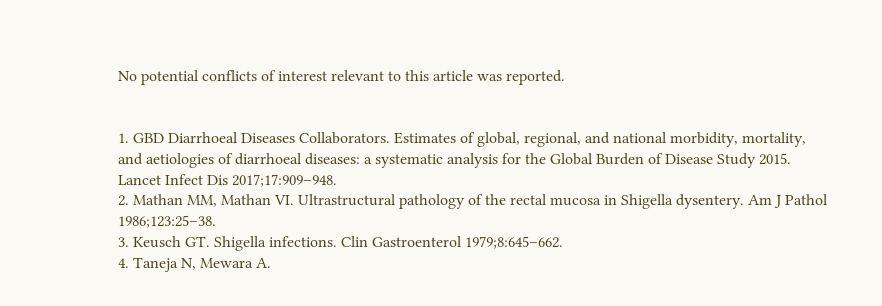No potential conflicts of interest relevant to this article was reported.


1. GBD Diarrhoeal Diseases Collaborators. Estimates of global, regional, and national morbidity, mortality, and aetiologies of diarrhoeal diseases: a systematic analysis for the Global Burden of Disease Study 2015. Lancet Infect Dis 2017;17:909–948.
2. Mathan MM, Mathan VI. Ultrastructural pathology of the rectal mucosa in Shigella dysentery. Am J Pathol 1986;123:25–38.
3. Keusch GT. Shigella infections. Clin Gastroenterol 1979;8:645–662.
4. Taneja N, Mewara A.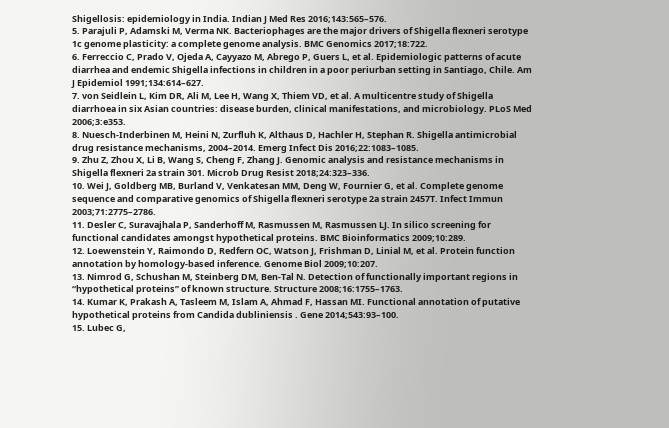Shigellosis: epidemiology in India. Indian J Med Res 2016;143:565–576.
5. Parajuli P, Adamski M, Verma NK. Bacteriophages are the major drivers of Shigella flexneri serotype 1c genome plasticity: a complete genome analysis. BMC Genomics 2017;18:722.
6. Ferreccio C, Prado V, Ojeda A, Cayyazo M, Abrego P, Guers L, et al. Epidemiologic patterns of acute diarrhea and endemic Shigella infections in children in a poor periurban setting in Santiago, Chile. Am J Epidemiol 1991;134:614–627.
7. von Seidlein L, Kim DR, Ali M, Lee H, Wang X, Thiem VD, et al. A multicentre study of Shigella diarrhoea in six Asian countries: disease burden, clinical manifestations, and microbiology. PLoS Med 2006;3:e353.
8. Nuesch-Inderbinen M, Heini N, Zurfluh K, Althaus D, Hachler H, Stephan R. Shigella antimicrobial drug resistance mechanisms, 2004–2014. Emerg Infect Dis 2016;22:1083–1085.
9. Zhu Z, Zhou X, Li B, Wang S, Cheng F, Zhang J. Genomic analysis and resistance mechanisms in Shigella flexneri 2a strain 301. Microb Drug Resist 2018;24:323–336.
10. Wei J, Goldberg MB, Burland V, Venkatesan MM, Deng W, Fournier G, et al. Complete genome sequence and comparative genomics of Shigella flexneri serotype 2a strain 2457T. Infect Immun 2003;71:2775–2786.
11. Desler C, Suravajhala P, Sanderhoff M, Rasmussen M, Rasmussen LJ. In silico screening for functional candidates amongst hypothetical proteins. BMC Bioinformatics 2009;10:289.
12. Loewenstein Y, Raimondo D, Redfern OC, Watson J, Frishman D, Linial M, et al. Protein function annotation by homology-based inference. Genome Biol 2009;10:207.
13. Nimrod G, Schushan M, Steinberg DM, Ben-Tal N. Detection of functionally important regions in “hypothetical proteins” of known structure. Structure 2008;16:1755–1763.
14. Kumar K, Prakash A, Tasleem M, Islam A, Ahmad F, Hassan MI. Functional annotation of putative hypothetical proteins from Candida dubliniensis . Gene 2014;543:93–100.
15. Lubec G,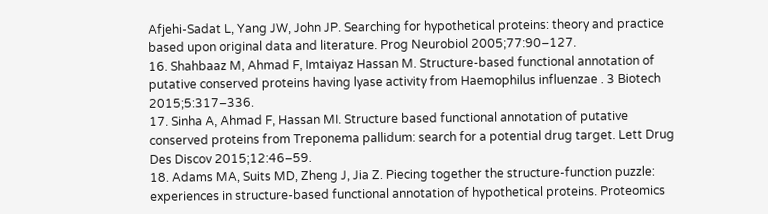Afjehi-Sadat L, Yang JW, John JP. Searching for hypothetical proteins: theory and practice based upon original data and literature. Prog Neurobiol 2005;77:90–127.
16. Shahbaaz M, Ahmad F, Imtaiyaz Hassan M. Structure-based functional annotation of putative conserved proteins having lyase activity from Haemophilus influenzae . 3 Biotech 2015;5:317–336.
17. Sinha A, Ahmad F, Hassan MI. Structure based functional annotation of putative conserved proteins from Treponema pallidum: search for a potential drug target. Lett Drug Des Discov 2015;12:46–59.
18. Adams MA, Suits MD, Zheng J, Jia Z. Piecing together the structure-function puzzle: experiences in structure-based functional annotation of hypothetical proteins. Proteomics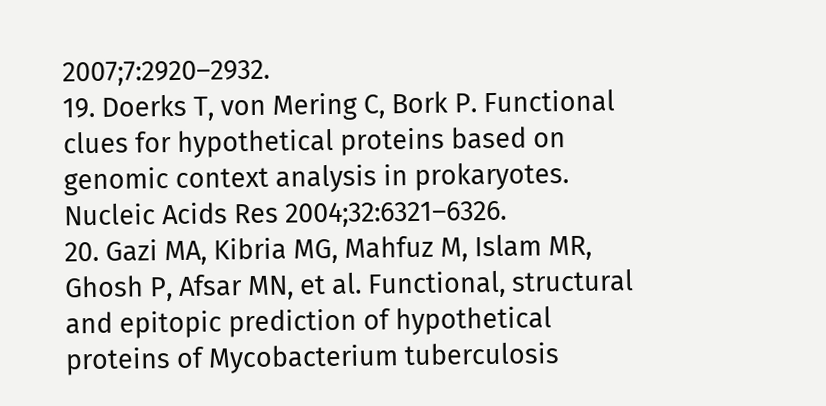2007;7:2920–2932.
19. Doerks T, von Mering C, Bork P. Functional clues for hypothetical proteins based on genomic context analysis in prokaryotes. Nucleic Acids Res 2004;32:6321–6326.
20. Gazi MA, Kibria MG, Mahfuz M, Islam MR, Ghosh P, Afsar MN, et al. Functional, structural and epitopic prediction of hypothetical proteins of Mycobacterium tuberculosis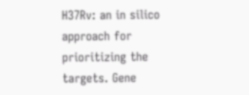H37Rv: an in silico approach for prioritizing the targets. Gene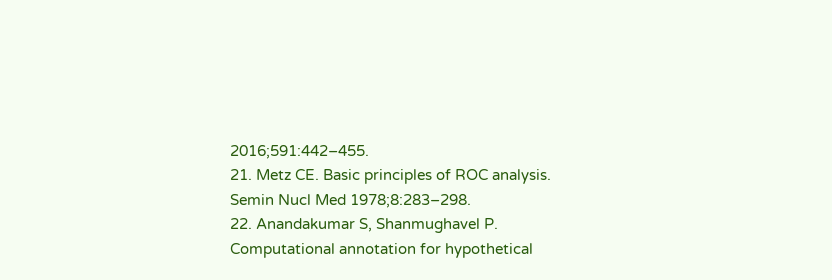2016;591:442–455.
21. Metz CE. Basic principles of ROC analysis. Semin Nucl Med 1978;8:283–298.
22. Anandakumar S, Shanmughavel P. Computational annotation for hypothetical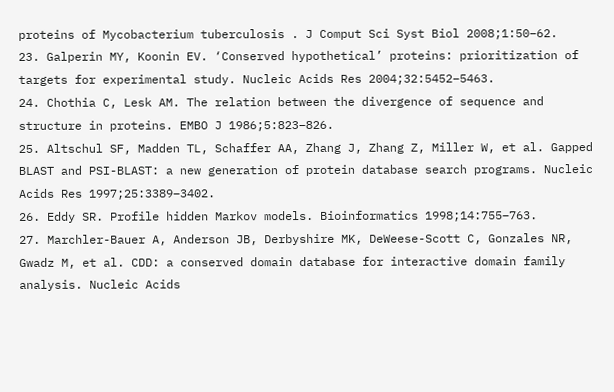proteins of Mycobacterium tuberculosis . J Comput Sci Syst Biol 2008;1:50–62.
23. Galperin MY, Koonin EV. ‘Conserved hypothetical’ proteins: prioritization of targets for experimental study. Nucleic Acids Res 2004;32:5452–5463.
24. Chothia C, Lesk AM. The relation between the divergence of sequence and structure in proteins. EMBO J 1986;5:823–826.
25. Altschul SF, Madden TL, Schaffer AA, Zhang J, Zhang Z, Miller W, et al. Gapped BLAST and PSI-BLAST: a new generation of protein database search programs. Nucleic Acids Res 1997;25:3389–3402.
26. Eddy SR. Profile hidden Markov models. Bioinformatics 1998;14:755–763.
27. Marchler-Bauer A, Anderson JB, Derbyshire MK, DeWeese-Scott C, Gonzales NR, Gwadz M, et al. CDD: a conserved domain database for interactive domain family analysis. Nucleic Acids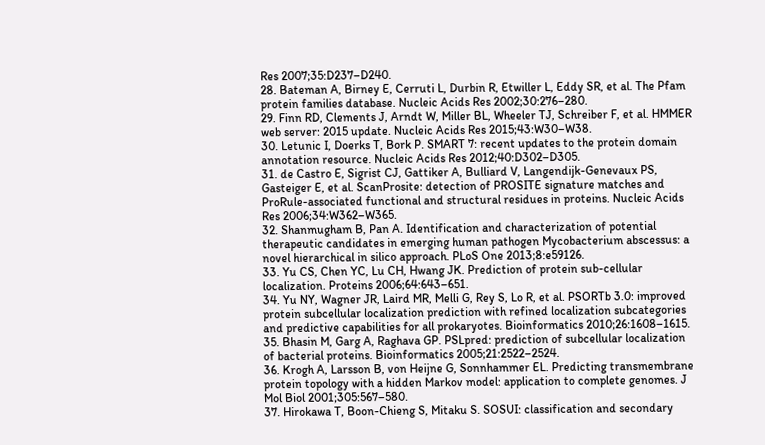Res 2007;35:D237–D240.
28. Bateman A, Birney E, Cerruti L, Durbin R, Etwiller L, Eddy SR, et al. The Pfam protein families database. Nucleic Acids Res 2002;30:276–280.
29. Finn RD, Clements J, Arndt W, Miller BL, Wheeler TJ, Schreiber F, et al. HMMER web server: 2015 update. Nucleic Acids Res 2015;43:W30–W38.
30. Letunic I, Doerks T, Bork P. SMART 7: recent updates to the protein domain annotation resource. Nucleic Acids Res 2012;40:D302–D305.
31. de Castro E, Sigrist CJ, Gattiker A, Bulliard V, Langendijk-Genevaux PS, Gasteiger E, et al. ScanProsite: detection of PROSITE signature matches and ProRule-associated functional and structural residues in proteins. Nucleic Acids Res 2006;34:W362–W365.
32. Shanmugham B, Pan A. Identification and characterization of potential therapeutic candidates in emerging human pathogen Mycobacterium abscessus: a novel hierarchical in silico approach. PLoS One 2013;8:e59126.
33. Yu CS, Chen YC, Lu CH, Hwang JK. Prediction of protein sub-cellular localization. Proteins 2006;64:643–651.
34. Yu NY, Wagner JR, Laird MR, Melli G, Rey S, Lo R, et al. PSORTb 3.0: improved protein subcellular localization prediction with refined localization subcategories and predictive capabilities for all prokaryotes. Bioinformatics 2010;26:1608–1615.
35. Bhasin M, Garg A, Raghava GP. PSLpred: prediction of subcellular localization of bacterial proteins. Bioinformatics 2005;21:2522–2524.
36. Krogh A, Larsson B, von Heijne G, Sonnhammer EL. Predicting transmembrane protein topology with a hidden Markov model: application to complete genomes. J Mol Biol 2001;305:567–580.
37. Hirokawa T, Boon-Chieng S, Mitaku S. SOSUI: classification and secondary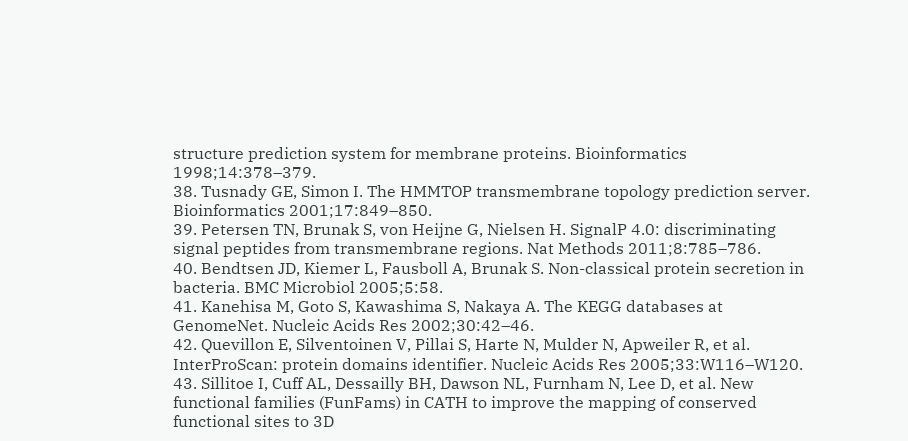structure prediction system for membrane proteins. Bioinformatics 1998;14:378–379.
38. Tusnady GE, Simon I. The HMMTOP transmembrane topology prediction server. Bioinformatics 2001;17:849–850.
39. Petersen TN, Brunak S, von Heijne G, Nielsen H. SignalP 4.0: discriminating signal peptides from transmembrane regions. Nat Methods 2011;8:785–786.
40. Bendtsen JD, Kiemer L, Fausboll A, Brunak S. Non-classical protein secretion in bacteria. BMC Microbiol 2005;5:58.
41. Kanehisa M, Goto S, Kawashima S, Nakaya A. The KEGG databases at GenomeNet. Nucleic Acids Res 2002;30:42–46.
42. Quevillon E, Silventoinen V, Pillai S, Harte N, Mulder N, Apweiler R, et al. InterProScan: protein domains identifier. Nucleic Acids Res 2005;33:W116–W120.
43. Sillitoe I, Cuff AL, Dessailly BH, Dawson NL, Furnham N, Lee D, et al. New functional families (FunFams) in CATH to improve the mapping of conserved functional sites to 3D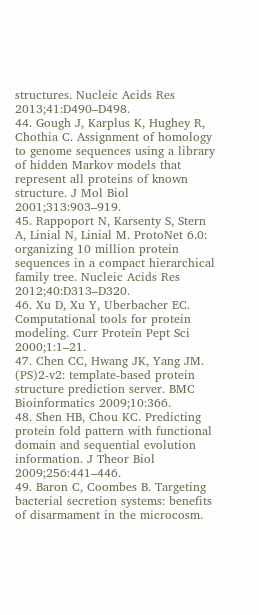structures. Nucleic Acids Res 2013;41:D490–D498.
44. Gough J, Karplus K, Hughey R, Chothia C. Assignment of homology to genome sequences using a library of hidden Markov models that represent all proteins of known structure. J Mol Biol 2001;313:903–919.
45. Rappoport N, Karsenty S, Stern A, Linial N, Linial M. ProtoNet 6.0: organizing 10 million protein sequences in a compact hierarchical family tree. Nucleic Acids Res 2012;40:D313–D320.
46. Xu D, Xu Y, Uberbacher EC. Computational tools for protein modeling. Curr Protein Pept Sci 2000;1:1–21.
47. Chen CC, Hwang JK, Yang JM. (PS)2-v2: template-based protein structure prediction server. BMC Bioinformatics 2009;10:366.
48. Shen HB, Chou KC. Predicting protein fold pattern with functional domain and sequential evolution information. J Theor Biol 2009;256:441–446.
49. Baron C, Coombes B. Targeting bacterial secretion systems: benefits of disarmament in the microcosm.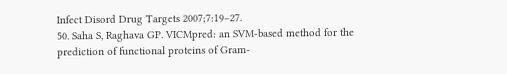Infect Disord Drug Targets 2007;7:19–27.
50. Saha S, Raghava GP. VICMpred: an SVM-based method for the prediction of functional proteins of Gram-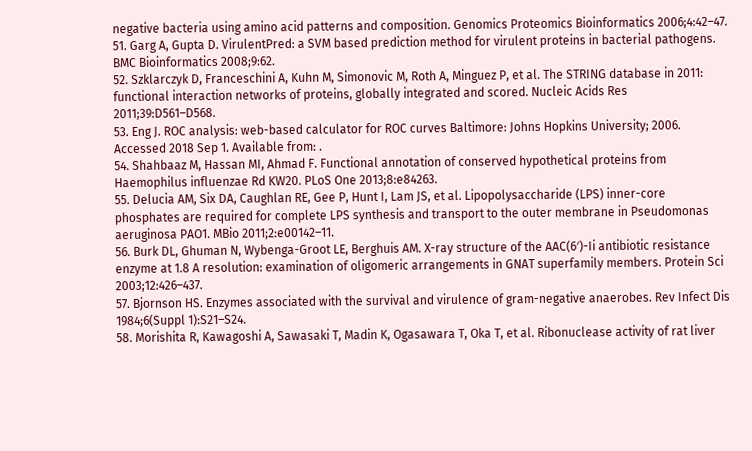negative bacteria using amino acid patterns and composition. Genomics Proteomics Bioinformatics 2006;4:42–47.
51. Garg A, Gupta D. VirulentPred: a SVM based prediction method for virulent proteins in bacterial pathogens. BMC Bioinformatics 2008;9:62.
52. Szklarczyk D, Franceschini A, Kuhn M, Simonovic M, Roth A, Minguez P, et al. The STRING database in 2011: functional interaction networks of proteins, globally integrated and scored. Nucleic Acids Res 2011;39:D561–D568.
53. Eng J. ROC analysis: web-based calculator for ROC curves Baltimore: Johns Hopkins University; 2006. Accessed 2018 Sep 1. Available from: .
54. Shahbaaz M, Hassan MI, Ahmad F. Functional annotation of conserved hypothetical proteins from Haemophilus influenzae Rd KW20. PLoS One 2013;8:e84263.
55. Delucia AM, Six DA, Caughlan RE, Gee P, Hunt I, Lam JS, et al. Lipopolysaccharide (LPS) inner-core phosphates are required for complete LPS synthesis and transport to the outer membrane in Pseudomonas aeruginosa PAO1. MBio 2011;2:e00142–11.
56. Burk DL, Ghuman N, Wybenga-Groot LE, Berghuis AM. X-ray structure of the AAC(6′)-Ii antibiotic resistance enzyme at 1.8 A resolution: examination of oligomeric arrangements in GNAT superfamily members. Protein Sci 2003;12:426–437.
57. Bjornson HS. Enzymes associated with the survival and virulence of gram-negative anaerobes. Rev Infect Dis 1984;6(Suppl 1):S21–S24.
58. Morishita R, Kawagoshi A, Sawasaki T, Madin K, Ogasawara T, Oka T, et al. Ribonuclease activity of rat liver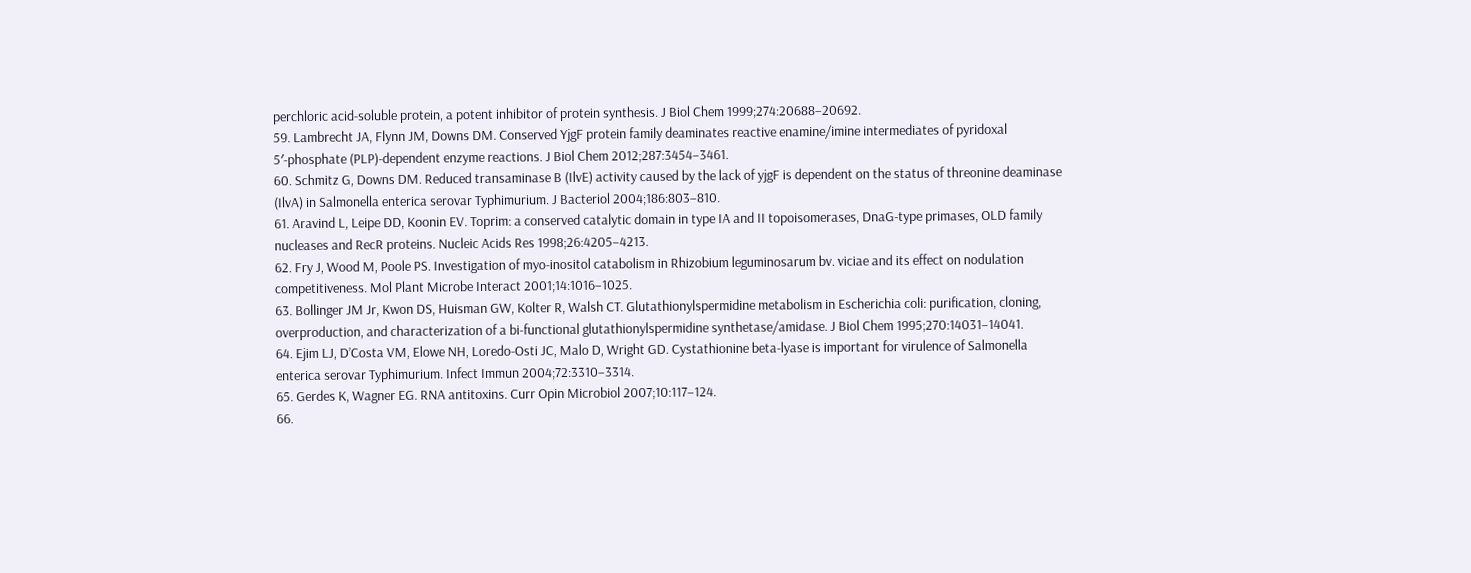perchloric acid-soluble protein, a potent inhibitor of protein synthesis. J Biol Chem 1999;274:20688–20692.
59. Lambrecht JA, Flynn JM, Downs DM. Conserved YjgF protein family deaminates reactive enamine/imine intermediates of pyridoxal 5′-phosphate (PLP)-dependent enzyme reactions. J Biol Chem 2012;287:3454–3461.
60. Schmitz G, Downs DM. Reduced transaminase B (IlvE) activity caused by the lack of yjgF is dependent on the status of threonine deaminase (IlvA) in Salmonella enterica serovar Typhimurium. J Bacteriol 2004;186:803–810.
61. Aravind L, Leipe DD, Koonin EV. Toprim: a conserved catalytic domain in type IA and II topoisomerases, DnaG-type primases, OLD family nucleases and RecR proteins. Nucleic Acids Res 1998;26:4205–4213.
62. Fry J, Wood M, Poole PS. Investigation of myo-inositol catabolism in Rhizobium leguminosarum bv. viciae and its effect on nodulation competitiveness. Mol Plant Microbe Interact 2001;14:1016–1025.
63. Bollinger JM Jr, Kwon DS, Huisman GW, Kolter R, Walsh CT. Glutathionylspermidine metabolism in Escherichia coli: purification, cloning, overproduction, and characterization of a bi-functional glutathionylspermidine synthetase/amidase. J Biol Chem 1995;270:14031–14041.
64. Ejim LJ, D’Costa VM, Elowe NH, Loredo-Osti JC, Malo D, Wright GD. Cystathionine beta-lyase is important for virulence of Salmonella enterica serovar Typhimurium. Infect Immun 2004;72:3310–3314.
65. Gerdes K, Wagner EG. RNA antitoxins. Curr Opin Microbiol 2007;10:117–124.
66.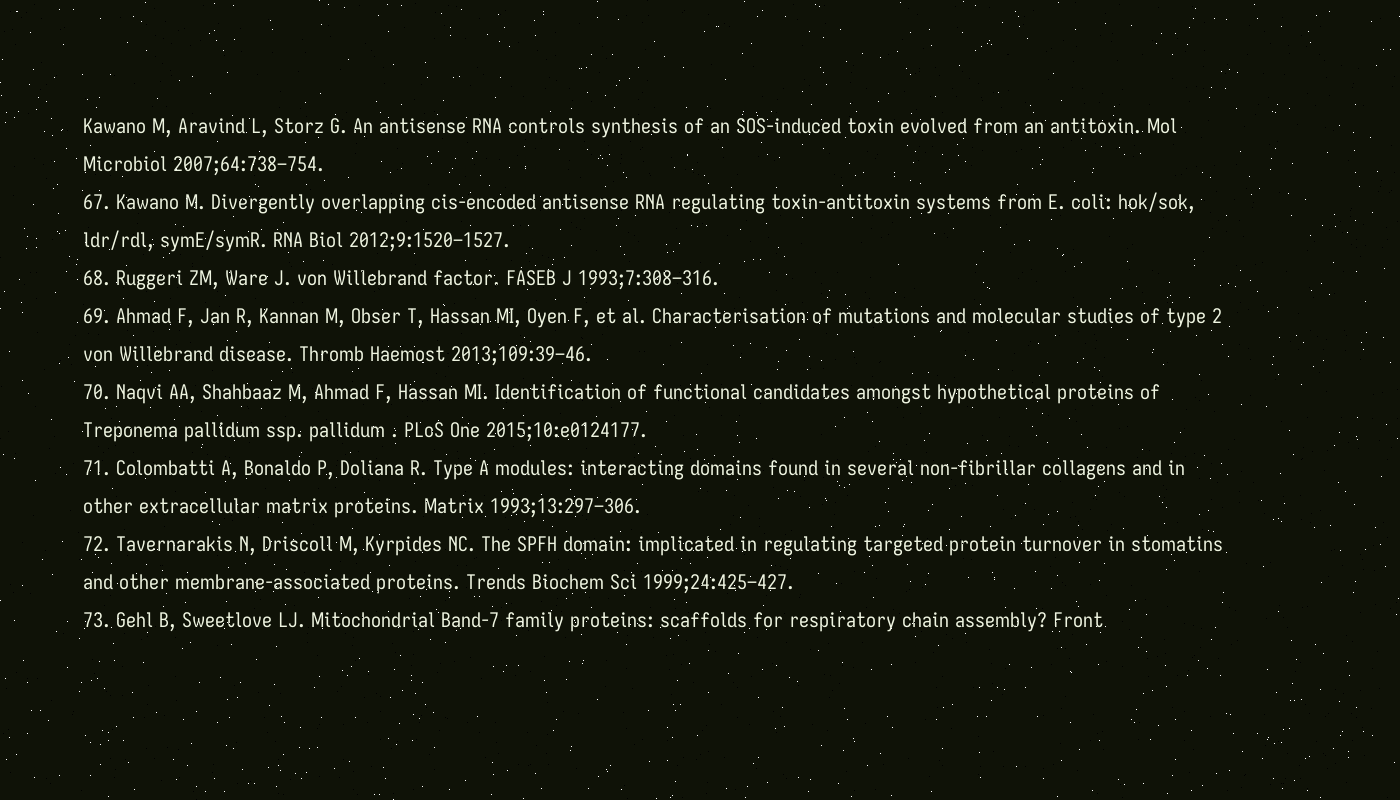Kawano M, Aravind L, Storz G. An antisense RNA controls synthesis of an SOS-induced toxin evolved from an antitoxin. Mol Microbiol 2007;64:738–754.
67. Kawano M. Divergently overlapping cis-encoded antisense RNA regulating toxin-antitoxin systems from E. coli: hok/sok, ldr/rdl, symE/symR. RNA Biol 2012;9:1520–1527.
68. Ruggeri ZM, Ware J. von Willebrand factor. FASEB J 1993;7:308–316.
69. Ahmad F, Jan R, Kannan M, Obser T, Hassan MI, Oyen F, et al. Characterisation of mutations and molecular studies of type 2 von Willebrand disease. Thromb Haemost 2013;109:39–46.
70. Naqvi AA, Shahbaaz M, Ahmad F, Hassan MI. Identification of functional candidates amongst hypothetical proteins of Treponema pallidum ssp. pallidum . PLoS One 2015;10:e0124177.
71. Colombatti A, Bonaldo P, Doliana R. Type A modules: interacting domains found in several non-fibrillar collagens and in other extracellular matrix proteins. Matrix 1993;13:297–306.
72. Tavernarakis N, Driscoll M, Kyrpides NC. The SPFH domain: implicated in regulating targeted protein turnover in stomatins and other membrane-associated proteins. Trends Biochem Sci 1999;24:425–427.
73. Gehl B, Sweetlove LJ. Mitochondrial Band-7 family proteins: scaffolds for respiratory chain assembly? Front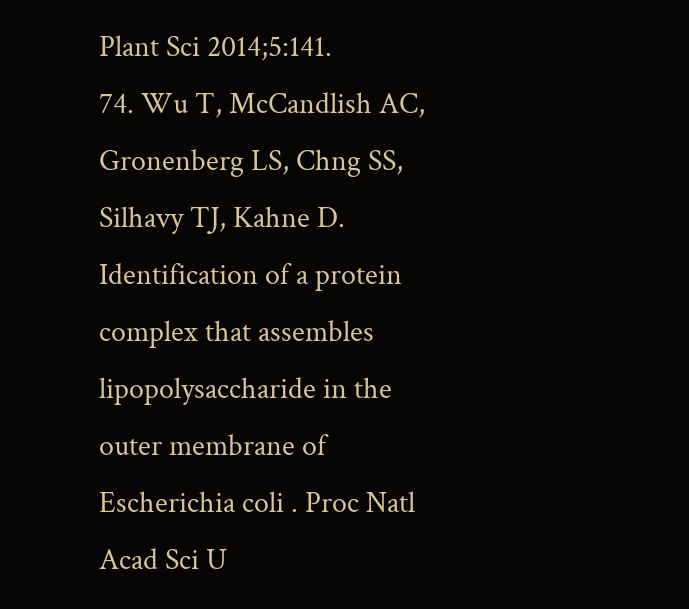Plant Sci 2014;5:141.
74. Wu T, McCandlish AC, Gronenberg LS, Chng SS, Silhavy TJ, Kahne D. Identification of a protein complex that assembles lipopolysaccharide in the outer membrane of Escherichia coli . Proc Natl Acad Sci U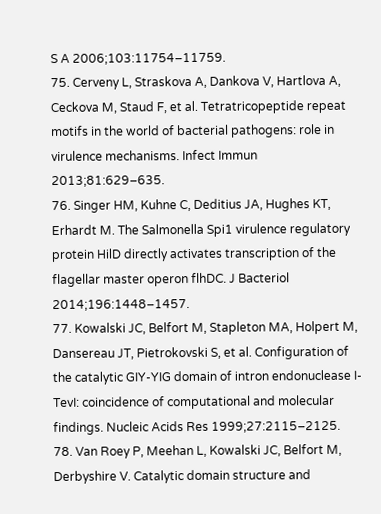S A 2006;103:11754–11759.
75. Cerveny L, Straskova A, Dankova V, Hartlova A, Ceckova M, Staud F, et al. Tetratricopeptide repeat motifs in the world of bacterial pathogens: role in virulence mechanisms. Infect Immun 2013;81:629–635.
76. Singer HM, Kuhne C, Deditius JA, Hughes KT, Erhardt M. The Salmonella Spi1 virulence regulatory protein HilD directly activates transcription of the flagellar master operon flhDC. J Bacteriol 2014;196:1448–1457.
77. Kowalski JC, Belfort M, Stapleton MA, Holpert M, Dansereau JT, Pietrokovski S, et al. Configuration of the catalytic GIY-YIG domain of intron endonuclease I-TevI: coincidence of computational and molecular findings. Nucleic Acids Res 1999;27:2115–2125.
78. Van Roey P, Meehan L, Kowalski JC, Belfort M, Derbyshire V. Catalytic domain structure and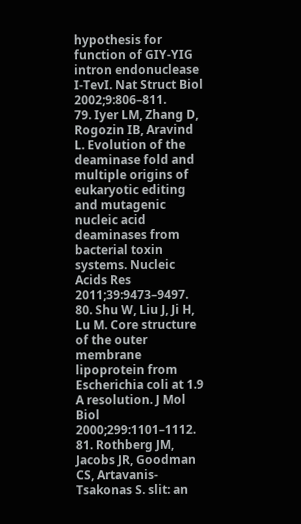hypothesis for function of GIY-YIG intron endonuclease I-TevI. Nat Struct Biol 2002;9:806–811.
79. Iyer LM, Zhang D, Rogozin IB, Aravind L. Evolution of the deaminase fold and multiple origins of eukaryotic editing and mutagenic nucleic acid deaminases from bacterial toxin systems. Nucleic Acids Res 2011;39:9473–9497.
80. Shu W, Liu J, Ji H, Lu M. Core structure of the outer membrane lipoprotein from Escherichia coli at 1.9 A resolution. J Mol Biol 2000;299:1101–1112.
81. Rothberg JM, Jacobs JR, Goodman CS, Artavanis-Tsakonas S. slit: an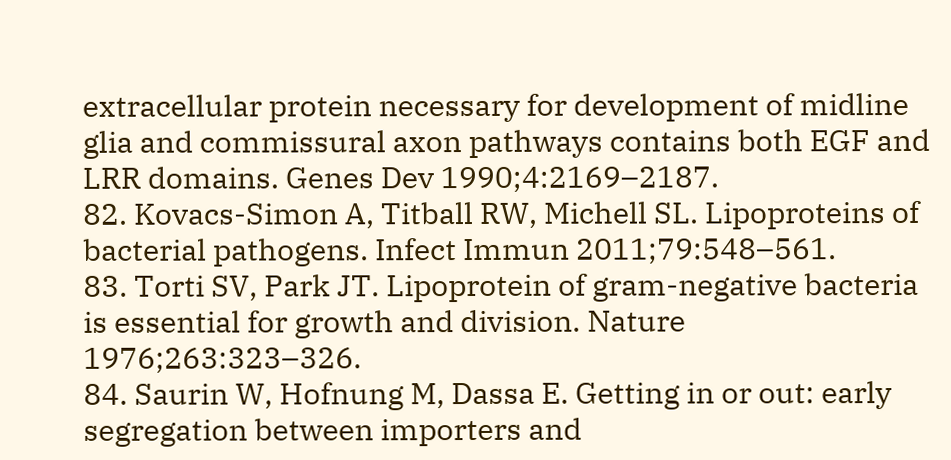extracellular protein necessary for development of midline glia and commissural axon pathways contains both EGF and LRR domains. Genes Dev 1990;4:2169–2187.
82. Kovacs-Simon A, Titball RW, Michell SL. Lipoproteins of bacterial pathogens. Infect Immun 2011;79:548–561.
83. Torti SV, Park JT. Lipoprotein of gram-negative bacteria is essential for growth and division. Nature 1976;263:323–326.
84. Saurin W, Hofnung M, Dassa E. Getting in or out: early segregation between importers and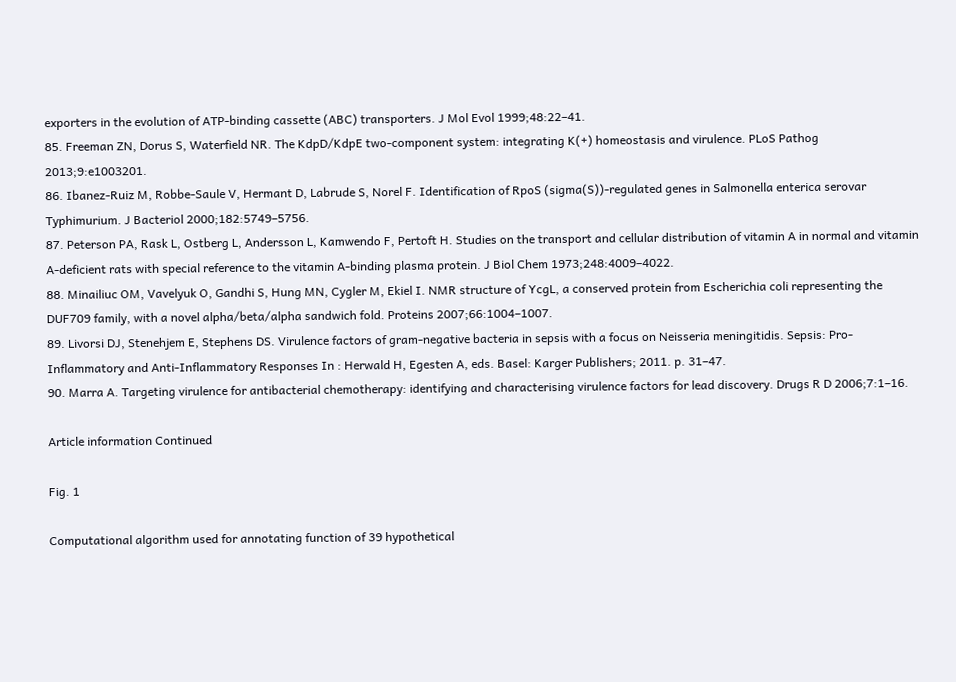exporters in the evolution of ATP-binding cassette (ABC) transporters. J Mol Evol 1999;48:22–41.
85. Freeman ZN, Dorus S, Waterfield NR. The KdpD/KdpE two-component system: integrating K(+) homeostasis and virulence. PLoS Pathog 2013;9:e1003201.
86. Ibanez-Ruiz M, Robbe-Saule V, Hermant D, Labrude S, Norel F. Identification of RpoS (sigma(S))-regulated genes in Salmonella enterica serovar Typhimurium. J Bacteriol 2000;182:5749–5756.
87. Peterson PA, Rask L, Ostberg L, Andersson L, Kamwendo F, Pertoft H. Studies on the transport and cellular distribution of vitamin A in normal and vitamin A-deficient rats with special reference to the vitamin A-binding plasma protein. J Biol Chem 1973;248:4009–4022.
88. Minailiuc OM, Vavelyuk O, Gandhi S, Hung MN, Cygler M, Ekiel I. NMR structure of YcgL, a conserved protein from Escherichia coli representing the DUF709 family, with a novel alpha/beta/alpha sandwich fold. Proteins 2007;66:1004–1007.
89. Livorsi DJ, Stenehjem E, Stephens DS. Virulence factors of gram-negative bacteria in sepsis with a focus on Neisseria meningitidis. Sepsis: Pro-Inflammatory and Anti-Inflammatory Responses In : Herwald H, Egesten A, eds. Basel: Karger Publishers; 2011. p. 31–47.
90. Marra A. Targeting virulence for antibacterial chemotherapy: identifying and characterising virulence factors for lead discovery. Drugs R D 2006;7:1–16.

Article information Continued

Fig. 1

Computational algorithm used for annotating function of 39 hypothetical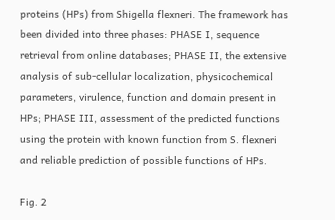proteins (HPs) from Shigella flexneri. The framework has been divided into three phases: PHASE I, sequence retrieval from online databases; PHASE II, the extensive analysis of sub-cellular localization, physicochemical parameters, virulence, function and domain present in HPs; PHASE III, assessment of the predicted functions using the protein with known function from S. flexneri and reliable prediction of possible functions of HPs.

Fig. 2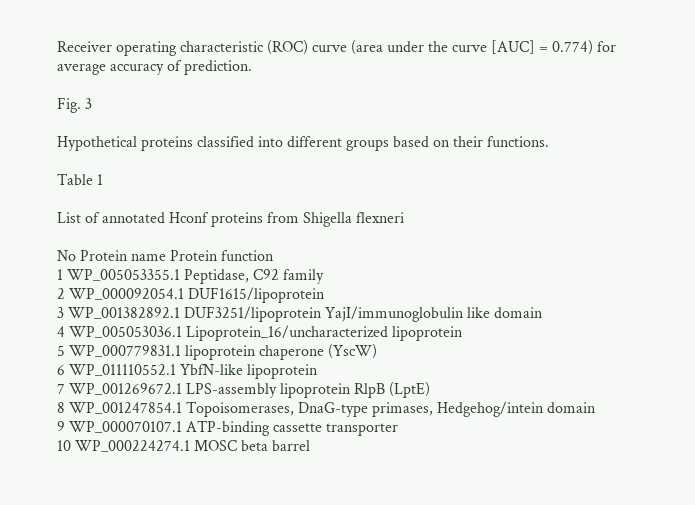Receiver operating characteristic (ROC) curve (area under the curve [AUC] = 0.774) for average accuracy of prediction.

Fig. 3

Hypothetical proteins classified into different groups based on their functions.

Table 1

List of annotated Hconf proteins from Shigella flexneri

No Protein name Protein function
1 WP_005053355.1 Peptidase, C92 family
2 WP_000092054.1 DUF1615/lipoprotein
3 WP_001382892.1 DUF3251/lipoprotein YajI/immunoglobulin like domain
4 WP_005053036.1 Lipoprotein_16/uncharacterized lipoprotein
5 WP_000779831.1 lipoprotein chaperone (YscW)
6 WP_011110552.1 YbfN-like lipoprotein
7 WP_001269672.1 LPS-assembly lipoprotein RlpB (LptE)
8 WP_001247854.1 Topoisomerases, DnaG-type primases, Hedgehog/intein domain
9 WP_000070107.1 ATP-binding cassette transporter
10 WP_000224274.1 MOSC beta barrel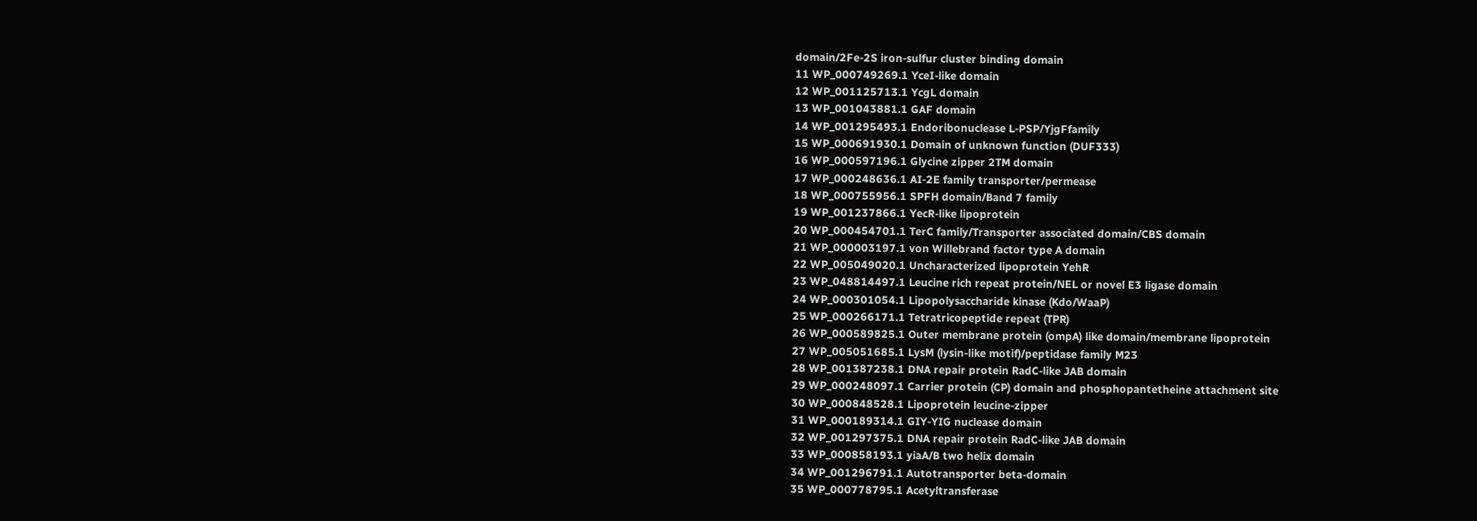domain/2Fe-2S iron-sulfur cluster binding domain
11 WP_000749269.1 YceI-like domain
12 WP_001125713.1 YcgL domain
13 WP_001043881.1 GAF domain
14 WP_001295493.1 Endoribonuclease L-PSP/YjgFfamily
15 WP_000691930.1 Domain of unknown function (DUF333)
16 WP_000597196.1 Glycine zipper 2TM domain
17 WP_000248636.1 AI-2E family transporter/permease
18 WP_000755956.1 SPFH domain/Band 7 family
19 WP_001237866.1 YecR-like lipoprotein
20 WP_000454701.1 TerC family/Transporter associated domain/CBS domain
21 WP_000003197.1 von Willebrand factor type A domain
22 WP_005049020.1 Uncharacterized lipoprotein YehR
23 WP_048814497.1 Leucine rich repeat protein/NEL or novel E3 ligase domain
24 WP_000301054.1 Lipopolysaccharide kinase (Kdo/WaaP)
25 WP_000266171.1 Tetratricopeptide repeat (TPR)
26 WP_000589825.1 Outer membrane protein (ompA) like domain/membrane lipoprotein
27 WP_005051685.1 LysM (lysin-like motif)/peptidase family M23
28 WP_001387238.1 DNA repair protein RadC-like JAB domain
29 WP_000248097.1 Carrier protein (CP) domain and phosphopantetheine attachment site
30 WP_000848528.1 Lipoprotein leucine-zipper
31 WP_000189314.1 GIY-YIG nuclease domain
32 WP_001297375.1 DNA repair protein RadC-like JAB domain
33 WP_000858193.1 yiaA/B two helix domain
34 WP_001296791.1 Autotransporter beta-domain
35 WP_000778795.1 Acetyltransferase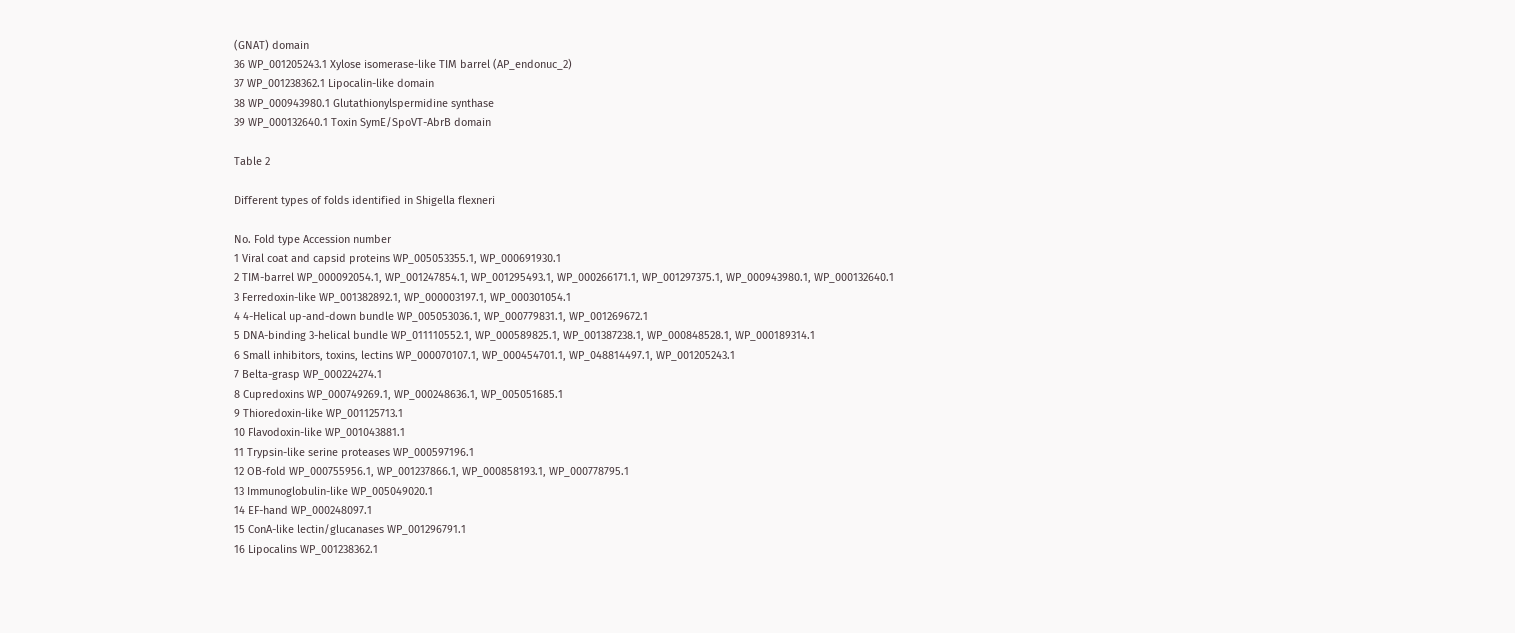(GNAT) domain
36 WP_001205243.1 Xylose isomerase-like TIM barrel (AP_endonuc_2)
37 WP_001238362.1 Lipocalin-like domain
38 WP_000943980.1 Glutathionylspermidine synthase
39 WP_000132640.1 Toxin SymE/SpoVT-AbrB domain

Table 2

Different types of folds identified in Shigella flexneri

No. Fold type Accession number
1 Viral coat and capsid proteins WP_005053355.1, WP_000691930.1
2 TIM-barrel WP_000092054.1, WP_001247854.1, WP_001295493.1, WP_000266171.1, WP_001297375.1, WP_000943980.1, WP_000132640.1
3 Ferredoxin-like WP_001382892.1, WP_000003197.1, WP_000301054.1
4 4-Helical up-and-down bundle WP_005053036.1, WP_000779831.1, WP_001269672.1
5 DNA-binding 3-helical bundle WP_011110552.1, WP_000589825.1, WP_001387238.1, WP_000848528.1, WP_000189314.1
6 Small inhibitors, toxins, lectins WP_000070107.1, WP_000454701.1, WP_048814497.1, WP_001205243.1
7 Belta-grasp WP_000224274.1
8 Cupredoxins WP_000749269.1, WP_000248636.1, WP_005051685.1
9 Thioredoxin-like WP_001125713.1
10 Flavodoxin-like WP_001043881.1
11 Trypsin-like serine proteases WP_000597196.1
12 OB-fold WP_000755956.1, WP_001237866.1, WP_000858193.1, WP_000778795.1
13 Immunoglobulin-like WP_005049020.1
14 EF-hand WP_000248097.1
15 ConA-like lectin/glucanases WP_001296791.1
16 Lipocalins WP_001238362.1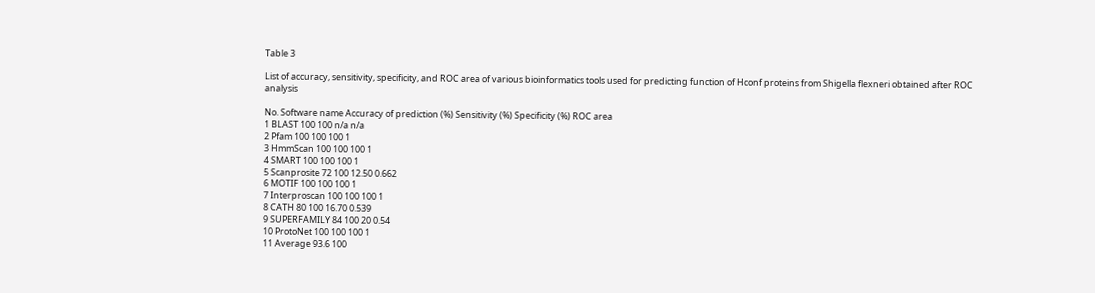Table 3

List of accuracy, sensitivity, specificity, and ROC area of various bioinformatics tools used for predicting function of Hconf proteins from Shigella flexneri obtained after ROC analysis

No. Software name Accuracy of prediction (%) Sensitivity (%) Specificity (%) ROC area
1 BLAST 100 100 n/a n/a
2 Pfam 100 100 100 1
3 HmmScan 100 100 100 1
4 SMART 100 100 100 1
5 Scanprosite 72 100 12.50 0.662
6 MOTIF 100 100 100 1
7 Interproscan 100 100 100 1
8 CATH 80 100 16.70 0.539
9 SUPERFAMILY 84 100 20 0.54
10 ProtoNet 100 100 100 1
11 Average 93.6 100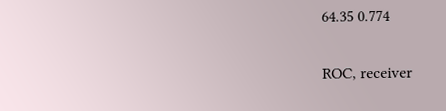64.35 0.774

ROC, receiver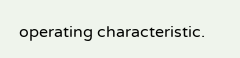operating characteristic.